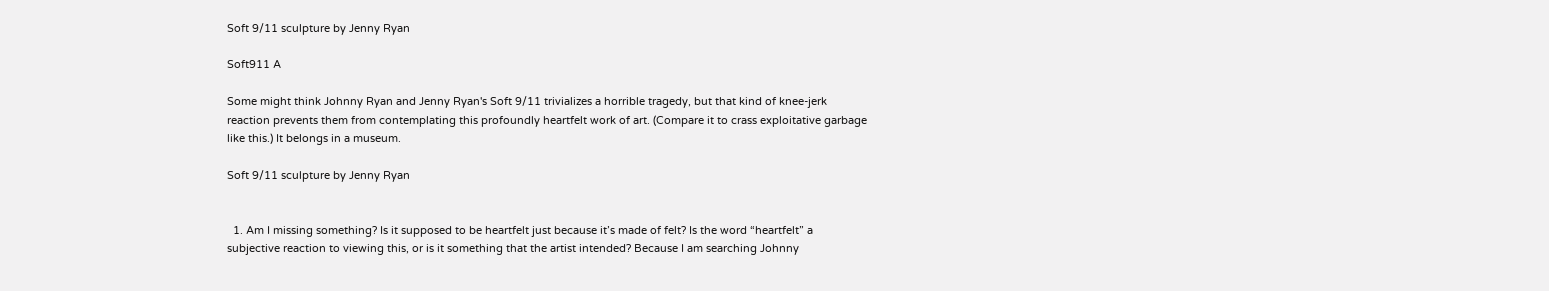Soft 9/11 sculpture by Jenny Ryan

Soft911 A

Some might think Johnny Ryan and Jenny Ryan's Soft 9/11 trivializes a horrible tragedy, but that kind of knee-jerk reaction prevents them from contemplating this profoundly heartfelt work of art. (Compare it to crass exploitative garbage like this.) It belongs in a museum.

Soft 9/11 sculpture by Jenny Ryan


  1. Am I missing something? Is it supposed to be heartfelt just because it’s made of felt? Is the word “heartfelt” a subjective reaction to viewing this, or is it something that the artist intended? Because I am searching Johnny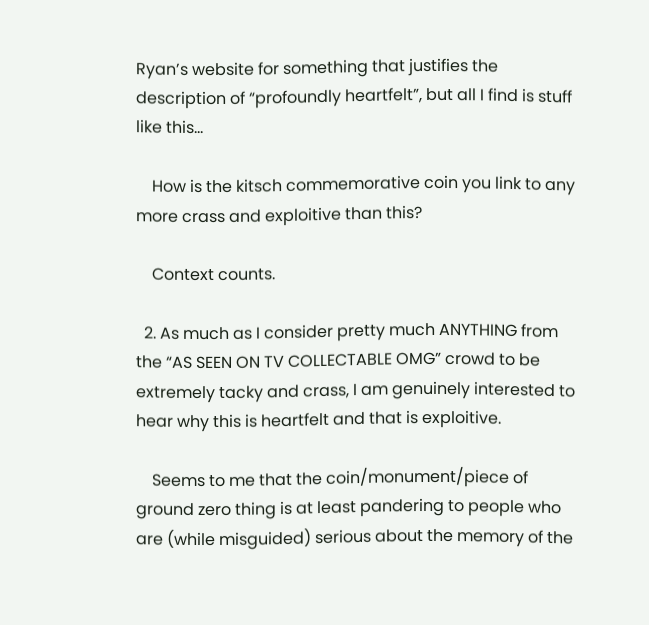Ryan’s website for something that justifies the description of “profoundly heartfelt”, but all I find is stuff like this…

    How is the kitsch commemorative coin you link to any more crass and exploitive than this?

    Context counts.

  2. As much as I consider pretty much ANYTHING from the “AS SEEN ON TV COLLECTABLE OMG” crowd to be extremely tacky and crass, I am genuinely interested to hear why this is heartfelt and that is exploitive.

    Seems to me that the coin/monument/piece of ground zero thing is at least pandering to people who are (while misguided) serious about the memory of the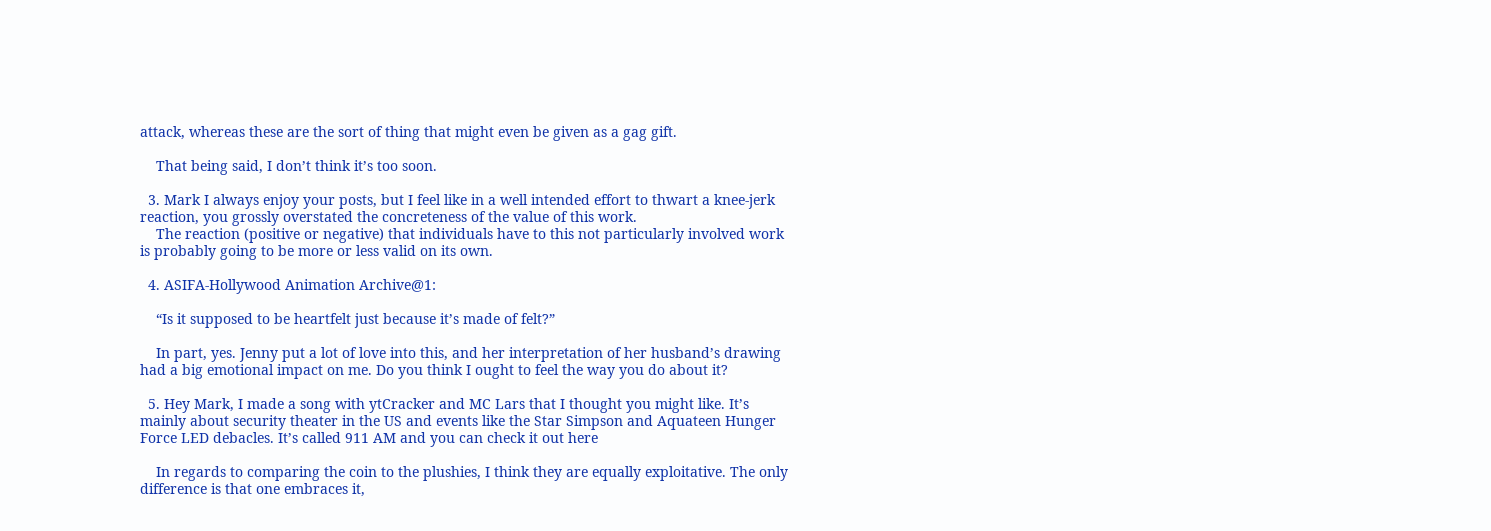attack, whereas these are the sort of thing that might even be given as a gag gift.

    That being said, I don’t think it’s too soon.

  3. Mark I always enjoy your posts, but I feel like in a well intended effort to thwart a knee-jerk reaction, you grossly overstated the concreteness of the value of this work.
    The reaction (positive or negative) that individuals have to this not particularly involved work is probably going to be more or less valid on its own.

  4. ASIFA-Hollywood Animation Archive@1:

    “Is it supposed to be heartfelt just because it’s made of felt?”

    In part, yes. Jenny put a lot of love into this, and her interpretation of her husband’s drawing had a big emotional impact on me. Do you think I ought to feel the way you do about it?

  5. Hey Mark, I made a song with ytCracker and MC Lars that I thought you might like. It’s mainly about security theater in the US and events like the Star Simpson and Aquateen Hunger Force LED debacles. It’s called 911 AM and you can check it out here

    In regards to comparing the coin to the plushies, I think they are equally exploitative. The only difference is that one embraces it,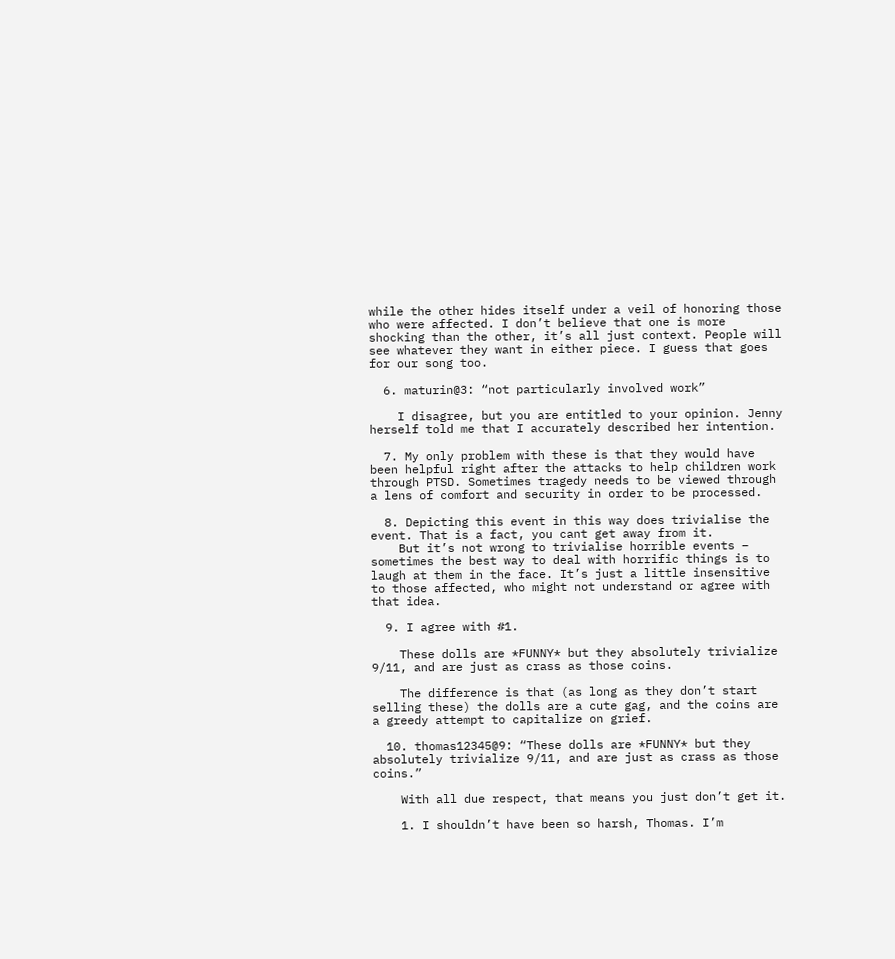while the other hides itself under a veil of honoring those who were affected. I don’t believe that one is more shocking than the other, it’s all just context. People will see whatever they want in either piece. I guess that goes for our song too.

  6. maturin@3: “not particularly involved work”

    I disagree, but you are entitled to your opinion. Jenny herself told me that I accurately described her intention.

  7. My only problem with these is that they would have been helpful right after the attacks to help children work through PTSD. Sometimes tragedy needs to be viewed through a lens of comfort and security in order to be processed.

  8. Depicting this event in this way does trivialise the event. That is a fact, you cant get away from it.
    But it’s not wrong to trivialise horrible events – sometimes the best way to deal with horrific things is to laugh at them in the face. It’s just a little insensitive to those affected, who might not understand or agree with that idea.

  9. I agree with #1.

    These dolls are *FUNNY* but they absolutely trivialize 9/11, and are just as crass as those coins.

    The difference is that (as long as they don’t start selling these) the dolls are a cute gag, and the coins are a greedy attempt to capitalize on grief.

  10. thomas12345@9: “These dolls are *FUNNY* but they absolutely trivialize 9/11, and are just as crass as those coins.”

    With all due respect, that means you just don’t get it.

    1. I shouldn’t have been so harsh, Thomas. I’m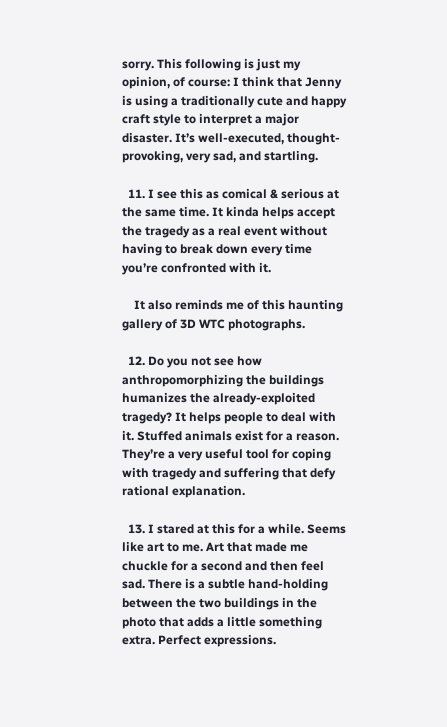sorry. This following is just my opinion, of course: I think that Jenny is using a traditionally cute and happy craft style to interpret a major disaster. It’s well-executed, thought-provoking, very sad, and startling.

  11. I see this as comical & serious at the same time. It kinda helps accept the tragedy as a real event without having to break down every time you’re confronted with it.

    It also reminds me of this haunting gallery of 3D WTC photographs.

  12. Do you not see how anthropomorphizing the buildings humanizes the already-exploited tragedy? It helps people to deal with it. Stuffed animals exist for a reason. They’re a very useful tool for coping with tragedy and suffering that defy rational explanation.

  13. I stared at this for a while. Seems like art to me. Art that made me chuckle for a second and then feel sad. There is a subtle hand-holding between the two buildings in the photo that adds a little something extra. Perfect expressions.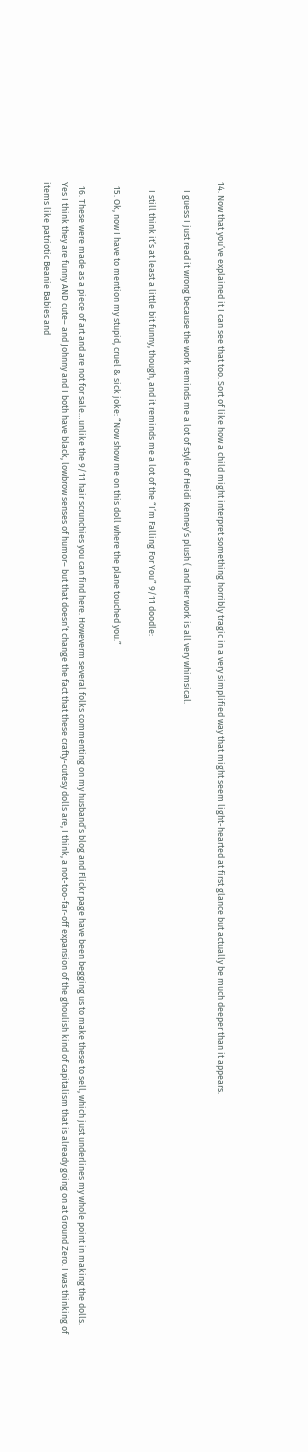14. Now that you’ve explained it I can see that too. Sort of like how a child might interpret something horribly tragic in a very simplified way that might seem light-hearted at first glance but actually be much deeper than it appears.

    I guess I just read it wrong because the work reminds me a lot of style of Heidi Kenney’s plush ( and her work is all very whimsical.

    I still think it’s at least a little bit funny, though, and it reminds me a lot of the “I’m Falling For You” 9/11 doodle:

  15. Ok, now I have to mention my stupid, cruel & sick joke: “Now show me on this doll where the plane touched you.”

  16. These were made as a piece of art and are not for sale…unlike the 9/11 hair scrunchies you can find here. Howeverm several folks commenting on my husband’s blog and Flickr page have been begging us to make these to sell, which just underlines my whole point in making the dolls. Yes I think they are funny AND cute– and Johnny and I both have black, lowbrow senses of humor– but that doesn’t change the fact that these crafty-cutesy dolls are, I think, a not-too-far-off expansion of the ghoulish kind of capitalism that is already going on at Ground Zero. I was thinking of items like patriotic Beanie Babies and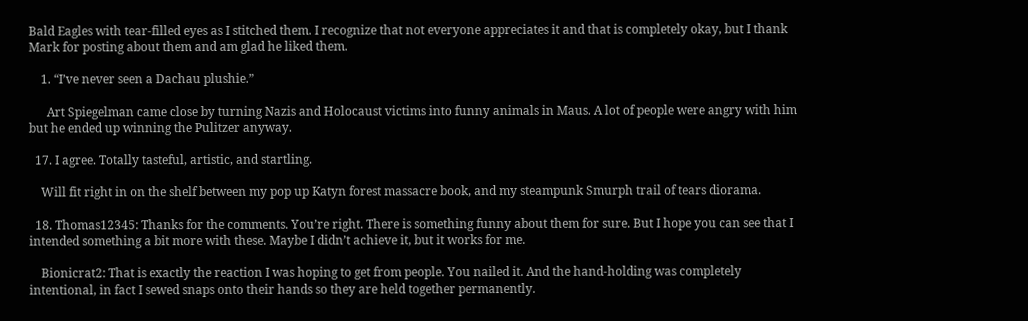Bald Eagles with tear-filled eyes as I stitched them. I recognize that not everyone appreciates it and that is completely okay, but I thank Mark for posting about them and am glad he liked them.

    1. “I’ve never seen a Dachau plushie.”

      Art Spiegelman came close by turning Nazis and Holocaust victims into funny animals in Maus. A lot of people were angry with him but he ended up winning the Pulitzer anyway.

  17. I agree. Totally tasteful, artistic, and startling.

    Will fit right in on the shelf between my pop up Katyn forest massacre book, and my steampunk Smurph trail of tears diorama.

  18. Thomas12345: Thanks for the comments. You’re right. There is something funny about them for sure. But I hope you can see that I intended something a bit more with these. Maybe I didn’t achieve it, but it works for me.

    Bionicrat2: That is exactly the reaction I was hoping to get from people. You nailed it. And the hand-holding was completely intentional, in fact I sewed snaps onto their hands so they are held together permanently.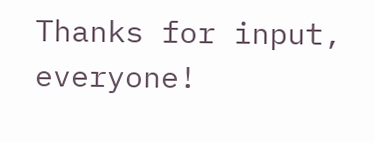Thanks for input, everyone!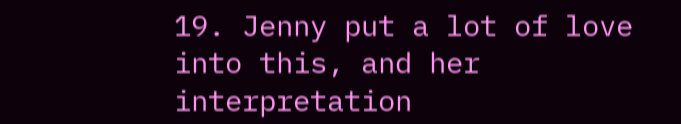19. Jenny put a lot of love into this, and her interpretation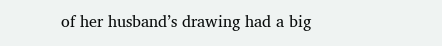of her husband’s drawing had a big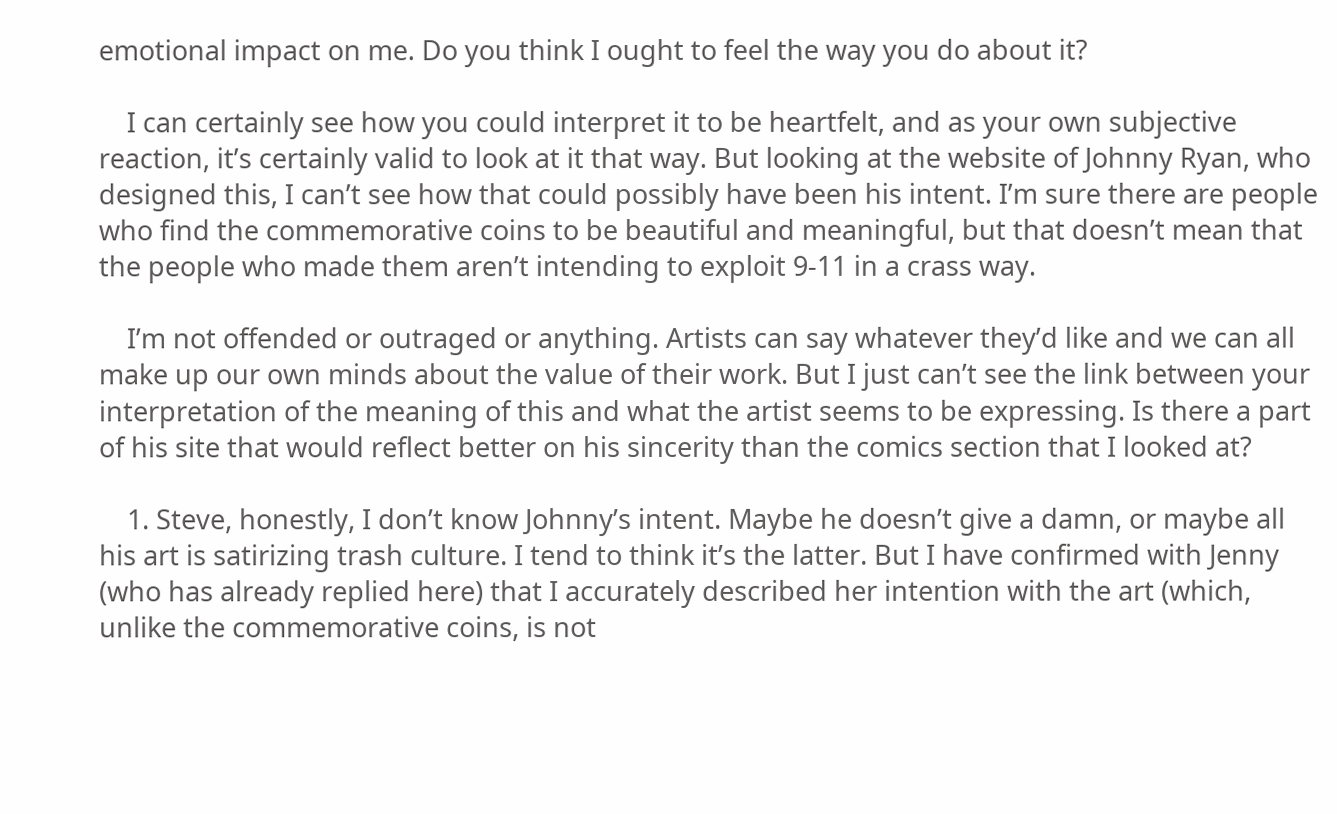emotional impact on me. Do you think I ought to feel the way you do about it?

    I can certainly see how you could interpret it to be heartfelt, and as your own subjective reaction, it’s certainly valid to look at it that way. But looking at the website of Johnny Ryan, who designed this, I can’t see how that could possibly have been his intent. I’m sure there are people who find the commemorative coins to be beautiful and meaningful, but that doesn’t mean that the people who made them aren’t intending to exploit 9-11 in a crass way.

    I’m not offended or outraged or anything. Artists can say whatever they’d like and we can all make up our own minds about the value of their work. But I just can’t see the link between your interpretation of the meaning of this and what the artist seems to be expressing. Is there a part of his site that would reflect better on his sincerity than the comics section that I looked at?

    1. Steve, honestly, I don’t know Johnny’s intent. Maybe he doesn’t give a damn, or maybe all his art is satirizing trash culture. I tend to think it’s the latter. But I have confirmed with Jenny (who has already replied here) that I accurately described her intention with the art (which, unlike the commemorative coins, is not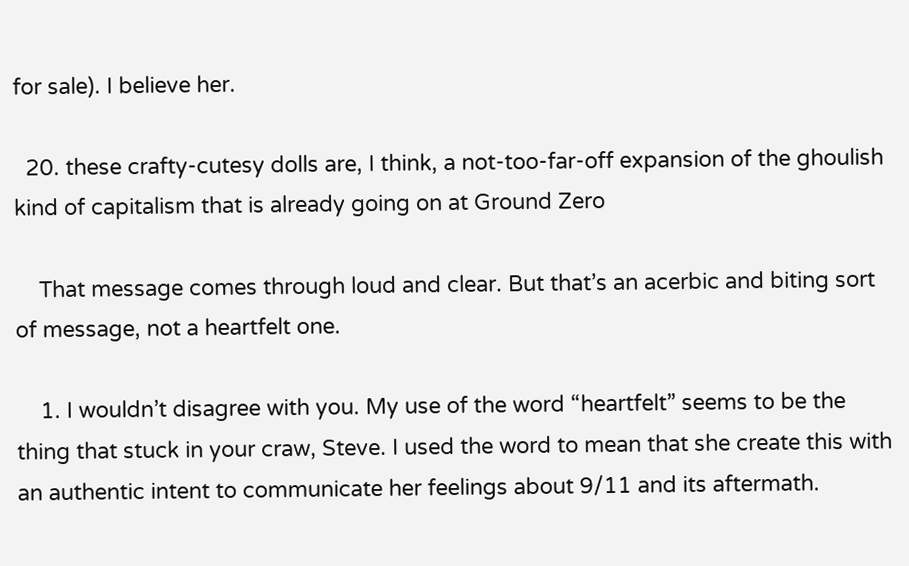for sale). I believe her.

  20. these crafty-cutesy dolls are, I think, a not-too-far-off expansion of the ghoulish kind of capitalism that is already going on at Ground Zero

    That message comes through loud and clear. But that’s an acerbic and biting sort of message, not a heartfelt one.

    1. I wouldn’t disagree with you. My use of the word “heartfelt” seems to be the thing that stuck in your craw, Steve. I used the word to mean that she create this with an authentic intent to communicate her feelings about 9/11 and its aftermath.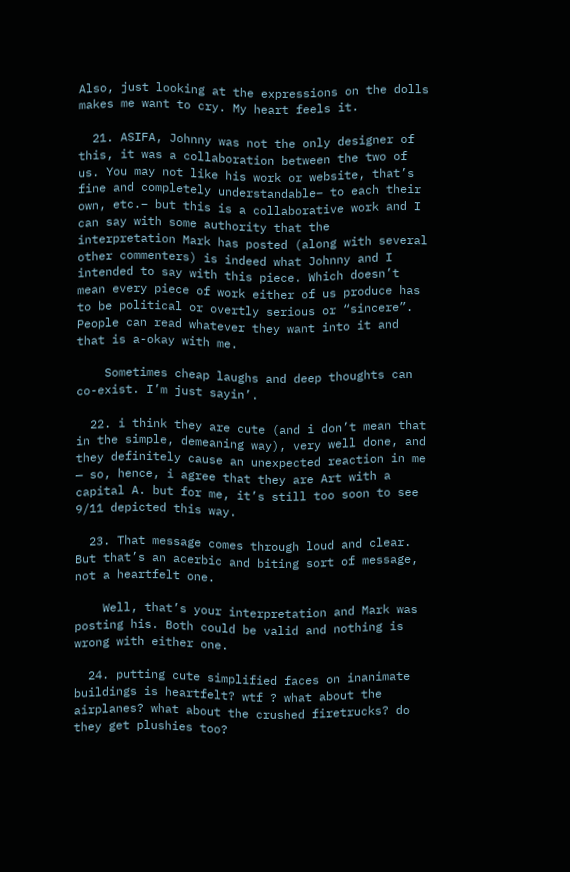Also, just looking at the expressions on the dolls makes me want to cry. My heart feels it.

  21. ASIFA, Johnny was not the only designer of this, it was a collaboration between the two of us. You may not like his work or website, that’s fine and completely understandable– to each their own, etc.– but this is a collaborative work and I can say with some authority that the interpretation Mark has posted (along with several other commenters) is indeed what Johnny and I intended to say with this piece. Which doesn’t mean every piece of work either of us produce has to be political or overtly serious or “sincere”. People can read whatever they want into it and that is a-okay with me.

    Sometimes cheap laughs and deep thoughts can co-exist. I’m just sayin’.

  22. i think they are cute (and i don’t mean that in the simple, demeaning way), very well done, and they definitely cause an unexpected reaction in me — so, hence, i agree that they are Art with a capital A. but for me, it’s still too soon to see 9/11 depicted this way.

  23. That message comes through loud and clear. But that’s an acerbic and biting sort of message, not a heartfelt one.

    Well, that’s your interpretation and Mark was posting his. Both could be valid and nothing is wrong with either one.

  24. putting cute simplified faces on inanimate buildings is heartfelt? wtf ? what about the airplanes? what about the crushed firetrucks? do they get plushies too?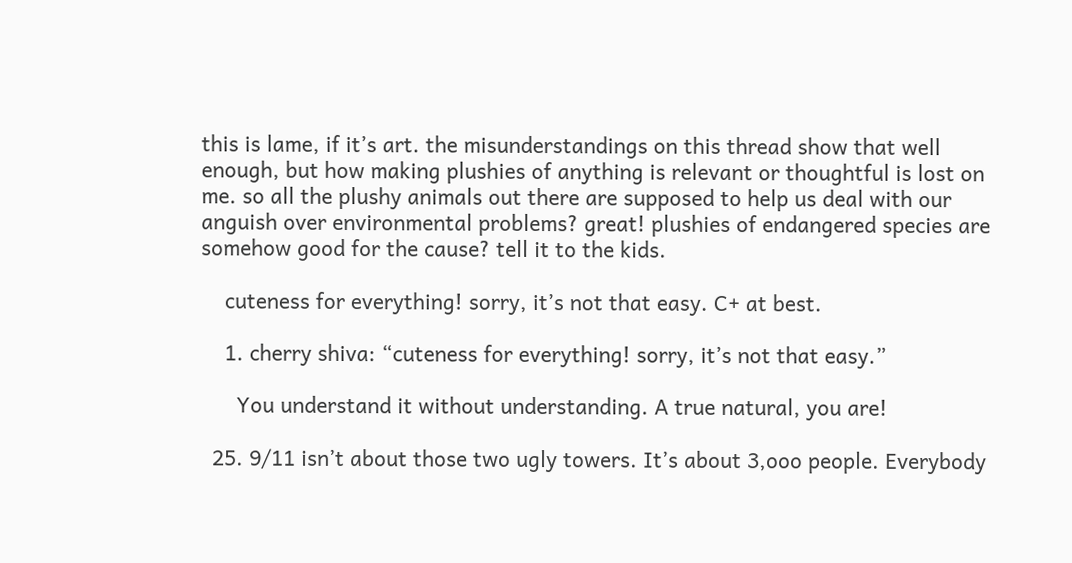this is lame, if it’s art. the misunderstandings on this thread show that well enough, but how making plushies of anything is relevant or thoughtful is lost on me. so all the plushy animals out there are supposed to help us deal with our anguish over environmental problems? great! plushies of endangered species are somehow good for the cause? tell it to the kids.

    cuteness for everything! sorry, it’s not that easy. C+ at best.

    1. cherry shiva: “cuteness for everything! sorry, it’s not that easy.”

      You understand it without understanding. A true natural, you are!

  25. 9/11 isn’t about those two ugly towers. It’s about 3,ooo people. Everybody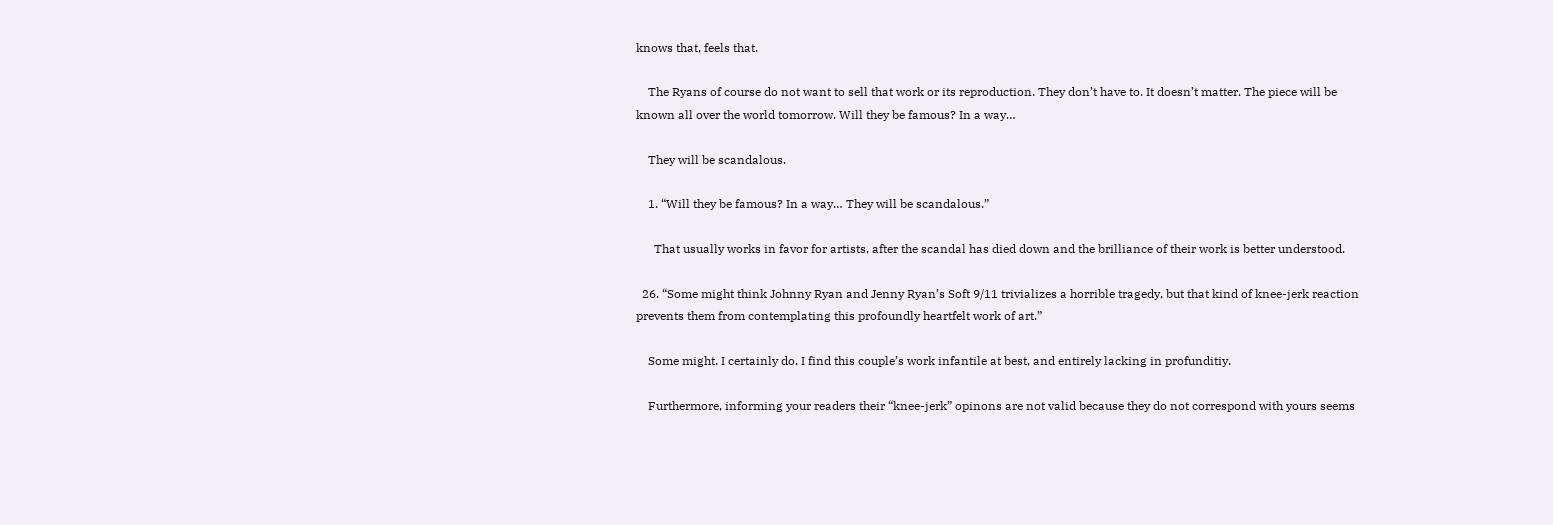knows that, feels that.

    The Ryans of course do not want to sell that work or its reproduction. They don’t have to. It doesn’t matter. The piece will be known all over the world tomorrow. Will they be famous? In a way…

    They will be scandalous.

    1. “Will they be famous? In a way… They will be scandalous.”

      That usually works in favor for artists, after the scandal has died down and the brilliance of their work is better understood.

  26. “Some might think Johnny Ryan and Jenny Ryan’s Soft 9/11 trivializes a horrible tragedy, but that kind of knee-jerk reaction prevents them from contemplating this profoundly heartfelt work of art.”

    Some might. I certainly do. I find this couple’s work infantile at best, and entirely lacking in profunditiy.

    Furthermore, informing your readers their “knee-jerk” opinons are not valid because they do not correspond with yours seems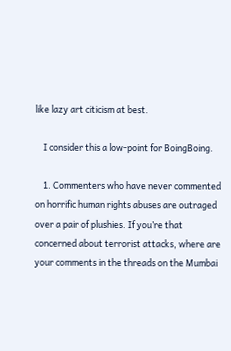like lazy art citicism at best.

    I consider this a low-point for BoingBoing.

    1. Commenters who have never commented on horrific human rights abuses are outraged over a pair of plushies. If you’re that concerned about terrorist attacks, where are your comments in the threads on the Mumbai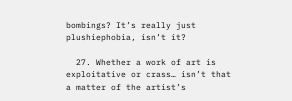bombings? It’s really just plushiephobia, isn’t it?

  27. Whether a work of art is exploitative or crass… isn’t that a matter of the artist’s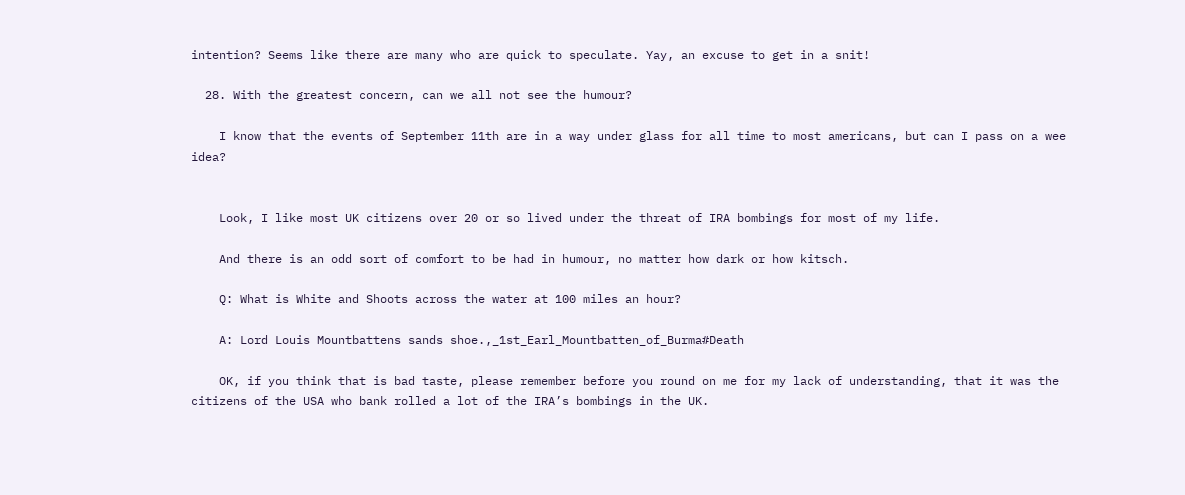intention? Seems like there are many who are quick to speculate. Yay, an excuse to get in a snit!

  28. With the greatest concern, can we all not see the humour?

    I know that the events of September 11th are in a way under glass for all time to most americans, but can I pass on a wee idea?


    Look, I like most UK citizens over 20 or so lived under the threat of IRA bombings for most of my life.

    And there is an odd sort of comfort to be had in humour, no matter how dark or how kitsch.

    Q: What is White and Shoots across the water at 100 miles an hour?

    A: Lord Louis Mountbattens sands shoe.,_1st_Earl_Mountbatten_of_Burma#Death

    OK, if you think that is bad taste, please remember before you round on me for my lack of understanding, that it was the citizens of the USA who bank rolled a lot of the IRA’s bombings in the UK.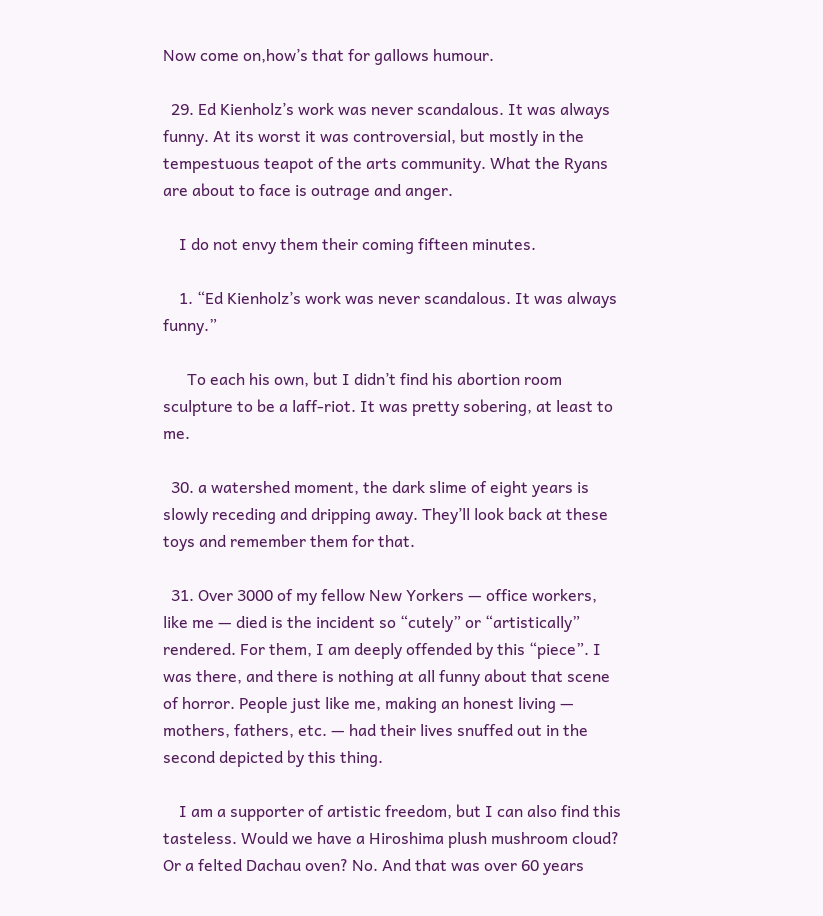Now come on,how’s that for gallows humour.

  29. Ed Kienholz’s work was never scandalous. It was always funny. At its worst it was controversial, but mostly in the tempestuous teapot of the arts community. What the Ryans are about to face is outrage and anger.

    I do not envy them their coming fifteen minutes.

    1. “Ed Kienholz’s work was never scandalous. It was always funny.”

      To each his own, but I didn’t find his abortion room sculpture to be a laff-riot. It was pretty sobering, at least to me.

  30. a watershed moment, the dark slime of eight years is slowly receding and dripping away. They’ll look back at these toys and remember them for that.

  31. Over 3000 of my fellow New Yorkers — office workers, like me — died is the incident so “cutely” or “artistically” rendered. For them, I am deeply offended by this “piece”. I was there, and there is nothing at all funny about that scene of horror. People just like me, making an honest living — mothers, fathers, etc. — had their lives snuffed out in the second depicted by this thing.

    I am a supporter of artistic freedom, but I can also find this tasteless. Would we have a Hiroshima plush mushroom cloud? Or a felted Dachau oven? No. And that was over 60 years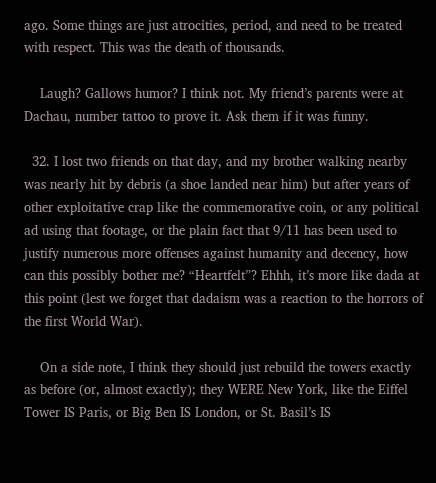ago. Some things are just atrocities, period, and need to be treated with respect. This was the death of thousands.

    Laugh? Gallows humor? I think not. My friend’s parents were at Dachau, number tattoo to prove it. Ask them if it was funny.

  32. I lost two friends on that day, and my brother walking nearby was nearly hit by debris (a shoe landed near him) but after years of other exploitative crap like the commemorative coin, or any political ad using that footage, or the plain fact that 9/11 has been used to justify numerous more offenses against humanity and decency, how can this possibly bother me? “Heartfelt”? Ehhh, it’s more like dada at this point (lest we forget that dadaism was a reaction to the horrors of the first World War).

    On a side note, I think they should just rebuild the towers exactly as before (or, almost exactly); they WERE New York, like the Eiffel Tower IS Paris, or Big Ben IS London, or St. Basil’s IS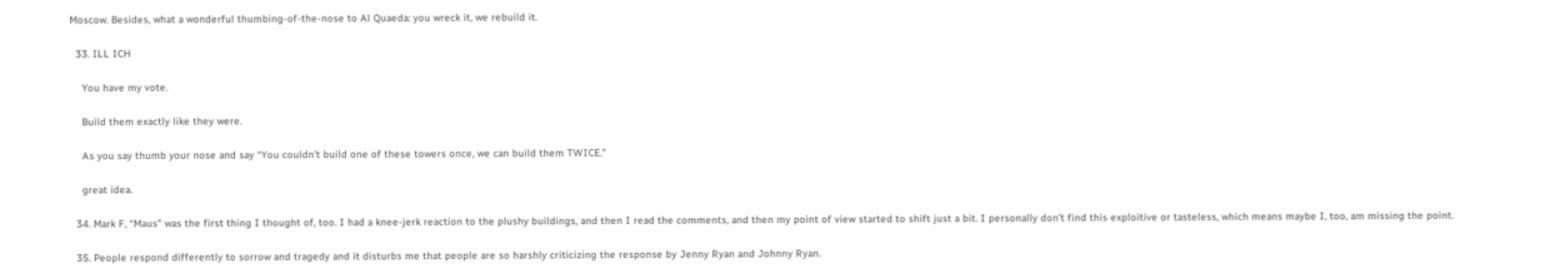Moscow. Besides, what a wonderful thumbing-of-the-nose to Al Quaeda: you wreck it, we rebuild it.

  33. ILL ICH

    You have my vote.

    Build them exactly like they were.

    As you say thumb your nose and say “You couldn’t build one of these towers once, we can build them TWICE.”

    great idea.

  34. Mark F, “Maus” was the first thing I thought of, too. I had a knee-jerk reaction to the plushy buildings, and then I read the comments, and then my point of view started to shift just a bit. I personally don’t find this exploitive or tasteless, which means maybe I, too, am missing the point.

  35. People respond differently to sorrow and tragedy and it disturbs me that people are so harshly criticizing the response by Jenny Ryan and Johnny Ryan.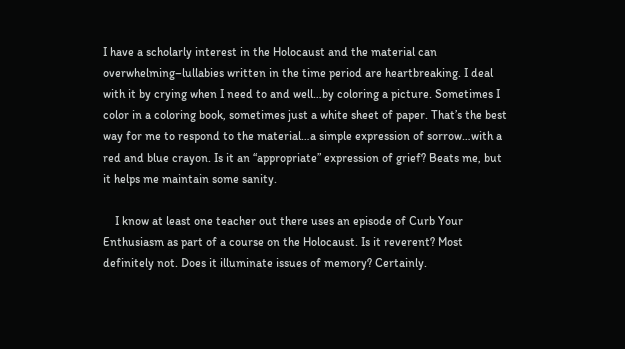I have a scholarly interest in the Holocaust and the material can overwhelming–lullabies written in the time period are heartbreaking. I deal with it by crying when I need to and well…by coloring a picture. Sometimes I color in a coloring book, sometimes just a white sheet of paper. That’s the best way for me to respond to the material…a simple expression of sorrow…with a red and blue crayon. Is it an “appropriate” expression of grief? Beats me, but it helps me maintain some sanity.

    I know at least one teacher out there uses an episode of Curb Your Enthusiasm as part of a course on the Holocaust. Is it reverent? Most definitely not. Does it illuminate issues of memory? Certainly.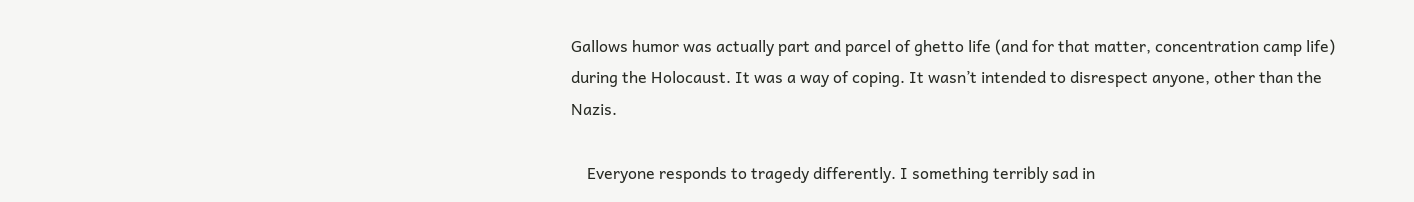Gallows humor was actually part and parcel of ghetto life (and for that matter, concentration camp life) during the Holocaust. It was a way of coping. It wasn’t intended to disrespect anyone, other than the Nazis.

    Everyone responds to tragedy differently. I something terribly sad in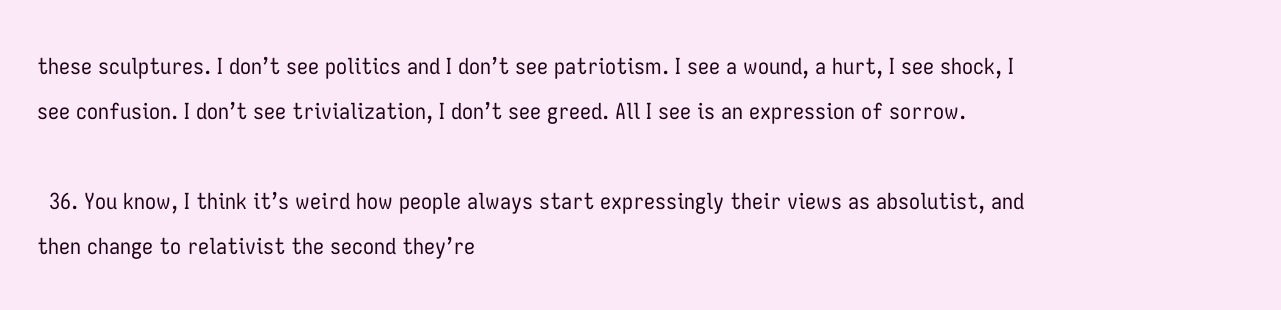these sculptures. I don’t see politics and I don’t see patriotism. I see a wound, a hurt, I see shock, I see confusion. I don’t see trivialization, I don’t see greed. All I see is an expression of sorrow.

  36. You know, I think it’s weird how people always start expressingly their views as absolutist, and then change to relativist the second they’re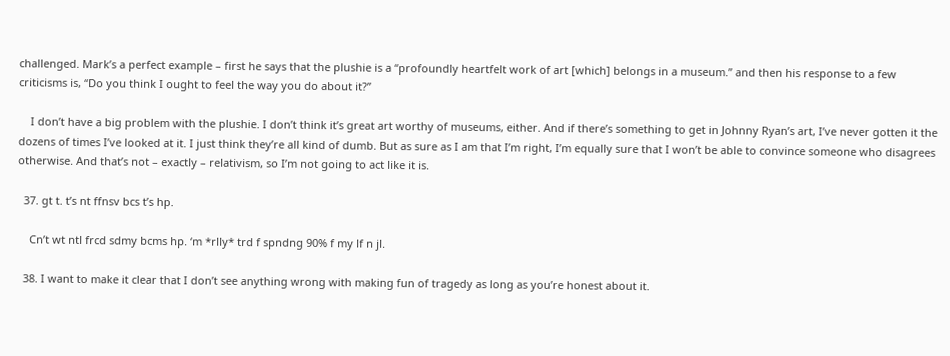challenged. Mark’s a perfect example – first he says that the plushie is a “profoundly heartfelt work of art [which] belongs in a museum.” and then his response to a few criticisms is, “Do you think I ought to feel the way you do about it?”

    I don’t have a big problem with the plushie. I don’t think it’s great art worthy of museums, either. And if there’s something to get in Johnny Ryan’s art, I’ve never gotten it the dozens of times I’ve looked at it. I just think they’re all kind of dumb. But as sure as I am that I’m right, I’m equally sure that I won’t be able to convince someone who disagrees otherwise. And that’s not – exactly – relativism, so I’m not going to act like it is.

  37. gt t. t’s nt ffnsv bcs t’s hp.

    Cn’t wt ntl frcd sdmy bcms hp. ‘m *rlly* trd f spndng 90% f my lf n jl.

  38. I want to make it clear that I don’t see anything wrong with making fun of tragedy as long as you’re honest about it.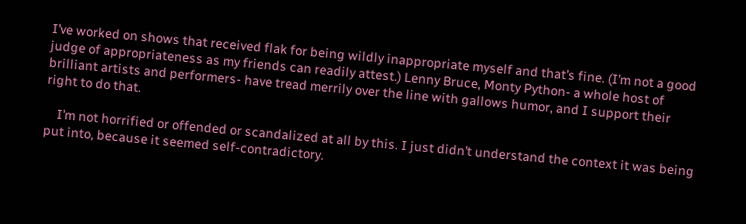I’ve worked on shows that received flak for being wildly inappropriate myself and that’s fine. (I’m not a good judge of appropriateness as my friends can readily attest.) Lenny Bruce, Monty Python- a whole host of brilliant artists and performers- have tread merrily over the line with gallows humor, and I support their right to do that.

    I’m not horrified or offended or scandalized at all by this. I just didn’t understand the context it was being put into, because it seemed self-contradictory.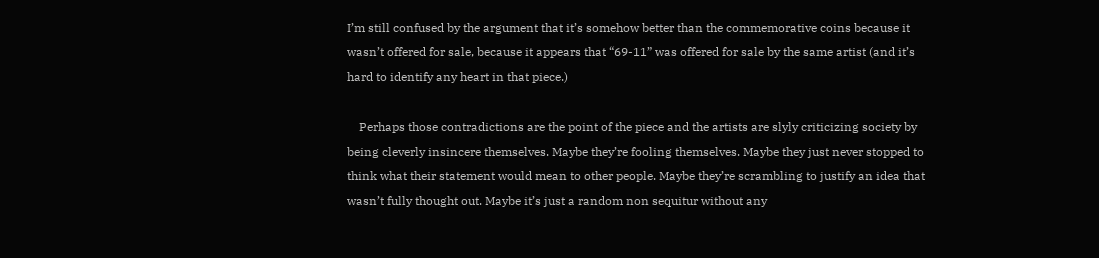I’m still confused by the argument that it’s somehow better than the commemorative coins because it wasn’t offered for sale, because it appears that “69-11” was offered for sale by the same artist (and it’s hard to identify any heart in that piece.)

    Perhaps those contradictions are the point of the piece and the artists are slyly criticizing society by being cleverly insincere themselves. Maybe they’re fooling themselves. Maybe they just never stopped to think what their statement would mean to other people. Maybe they’re scrambling to justify an idea that wasn’t fully thought out. Maybe it’s just a random non sequitur without any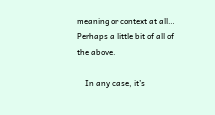meaning or context at all… Perhaps a little bit of all of the above.

    In any case, it’s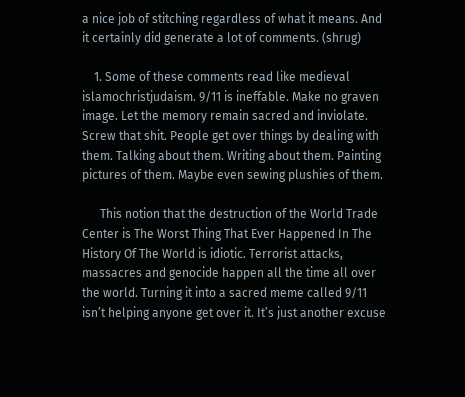a nice job of stitching regardless of what it means. And it certainly did generate a lot of comments. (shrug)

    1. Some of these comments read like medieval islamochristjudaism. 9/11 is ineffable. Make no graven image. Let the memory remain sacred and inviolate. Screw that shit. People get over things by dealing with them. Talking about them. Writing about them. Painting pictures of them. Maybe even sewing plushies of them.

      This notion that the destruction of the World Trade Center is The Worst Thing That Ever Happened In The History Of The World is idiotic. Terrorist attacks, massacres and genocide happen all the time all over the world. Turning it into a sacred meme called 9/11 isn’t helping anyone get over it. It’s just another excuse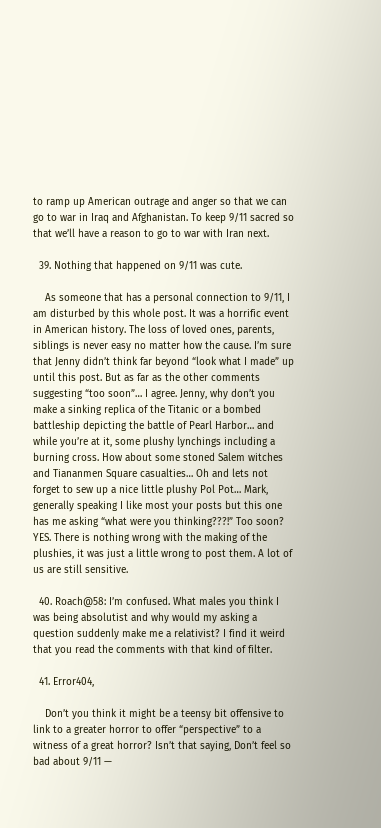to ramp up American outrage and anger so that we can go to war in Iraq and Afghanistan. To keep 9/11 sacred so that we’ll have a reason to go to war with Iran next.

  39. Nothing that happened on 9/11 was cute.

    As someone that has a personal connection to 9/11, I am disturbed by this whole post. It was a horrific event in American history. The loss of loved ones, parents, siblings is never easy no matter how the cause. I’m sure that Jenny didn’t think far beyond “look what I made” up until this post. But as far as the other comments suggesting “too soon”… I agree. Jenny, why don’t you make a sinking replica of the Titanic or a bombed battleship depicting the battle of Pearl Harbor… and while you’re at it, some plushy lynchings including a burning cross. How about some stoned Salem witches and Tiananmen Square casualties… Oh and lets not forget to sew up a nice little plushy Pol Pot… Mark, generally speaking I like most your posts but this one has me asking “what were you thinking???!” Too soon? YES. There is nothing wrong with the making of the plushies, it was just a little wrong to post them. A lot of us are still sensitive.

  40. Roach@58: I’m confused. What males you think I was being absolutist and why would my asking a question suddenly make me a relativist? I find it weird that you read the comments with that kind of filter.

  41. Error404,

    Don’t you think it might be a teensy bit offensive to link to a greater horror to offer “perspective” to a witness of a great horror? Isn’t that saying, Don’t feel so bad about 9/11 —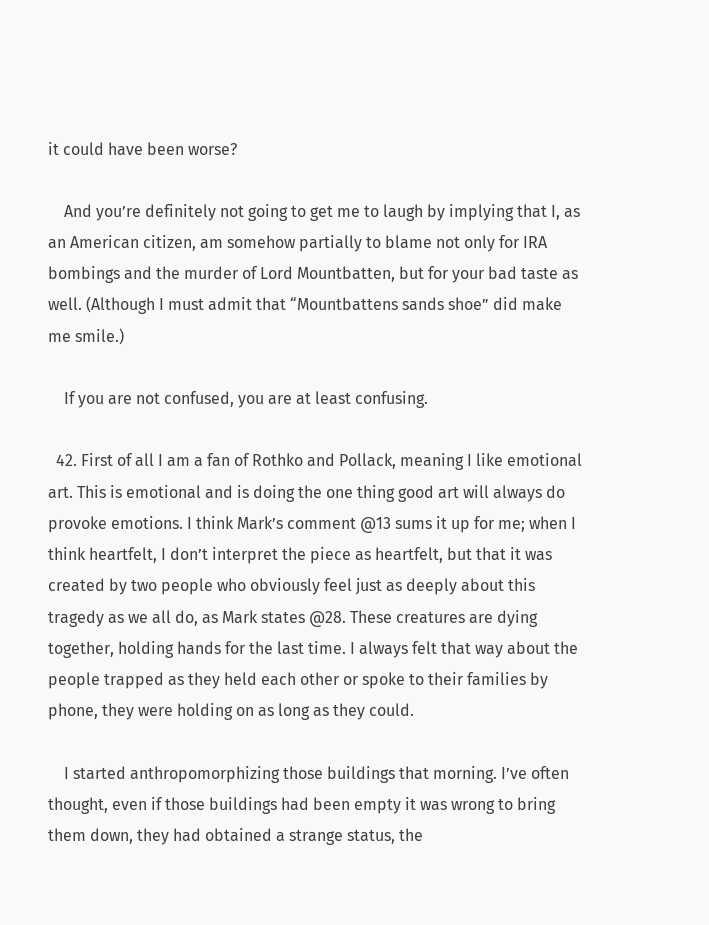it could have been worse?

    And you’re definitely not going to get me to laugh by implying that I, as an American citizen, am somehow partially to blame not only for IRA bombings and the murder of Lord Mountbatten, but for your bad taste as well. (Although I must admit that “Mountbattens sands shoe” did make me smile.)

    If you are not confused, you are at least confusing.

  42. First of all I am a fan of Rothko and Pollack, meaning I like emotional art. This is emotional and is doing the one thing good art will always do provoke emotions. I think Mark’s comment @13 sums it up for me; when I think heartfelt, I don’t interpret the piece as heartfelt, but that it was created by two people who obviously feel just as deeply about this tragedy as we all do, as Mark states @28. These creatures are dying together, holding hands for the last time. I always felt that way about the people trapped as they held each other or spoke to their families by phone, they were holding on as long as they could.

    I started anthropomorphizing those buildings that morning. I’ve often thought, even if those buildings had been empty it was wrong to bring them down, they had obtained a strange status, the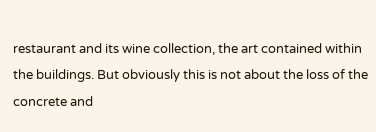restaurant and its wine collection, the art contained within the buildings. But obviously this is not about the loss of the concrete and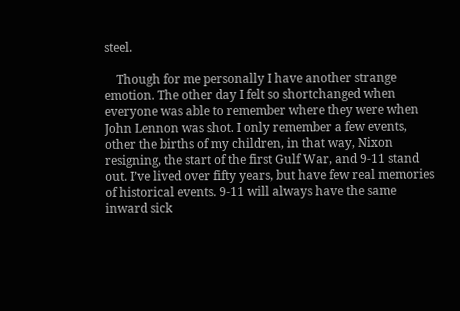steel.

    Though for me personally I have another strange emotion. The other day I felt so shortchanged when everyone was able to remember where they were when John Lennon was shot. I only remember a few events, other the births of my children, in that way, Nixon resigning, the start of the first Gulf War, and 9-11 stand out. I’ve lived over fifty years, but have few real memories of historical events. 9-11 will always have the same inward sick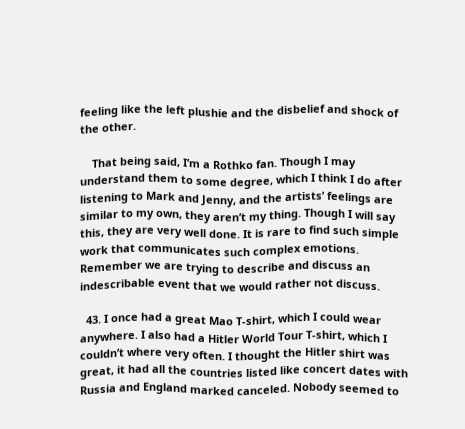feeling like the left plushie and the disbelief and shock of the other.

    That being said, I’m a Rothko fan. Though I may understand them to some degree, which I think I do after listening to Mark and Jenny, and the artists’ feelings are similar to my own, they aren’t my thing. Though I will say this, they are very well done. It is rare to find such simple work that communicates such complex emotions. Remember we are trying to describe and discuss an indescribable event that we would rather not discuss.

  43. I once had a great Mao T-shirt, which I could wear anywhere. I also had a Hitler World Tour T-shirt, which I couldn’t where very often. I thought the Hitler shirt was great, it had all the countries listed like concert dates with Russia and England marked canceled. Nobody seemed to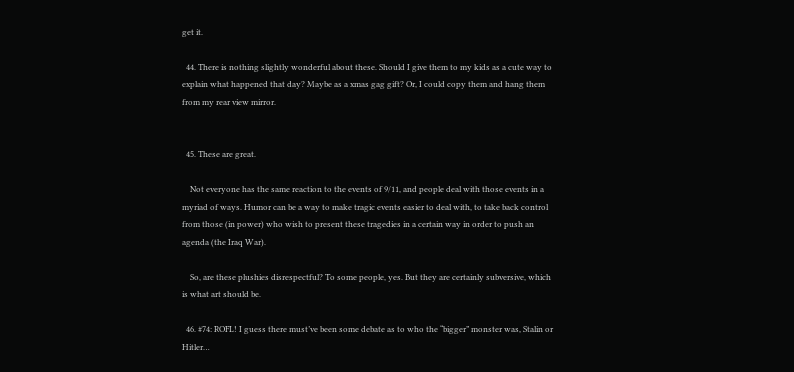get it.

  44. There is nothing slightly wonderful about these. Should I give them to my kids as a cute way to explain what happened that day? Maybe as a xmas gag gift? Or, I could copy them and hang them from my rear view mirror.


  45. These are great.

    Not everyone has the same reaction to the events of 9/11, and people deal with those events in a myriad of ways. Humor can be a way to make tragic events easier to deal with, to take back control from those (in power) who wish to present these tragedies in a certain way in order to push an agenda (the Iraq War).

    So, are these plushies disrespectful? To some people, yes. But they are certainly subversive, which is what art should be.

  46. #74: ROFL! I guess there must’ve been some debate as to who the “bigger” monster was, Stalin or Hitler…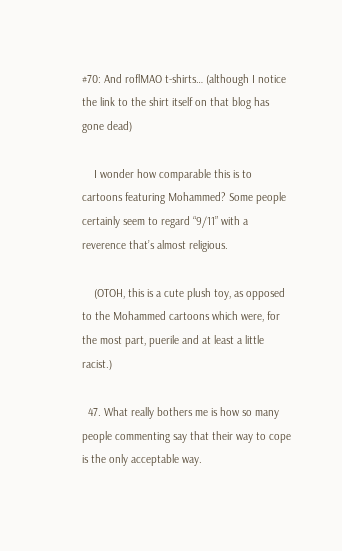#70: And roflMAO t-shirts… (although I notice the link to the shirt itself on that blog has gone dead)

    I wonder how comparable this is to cartoons featuring Mohammed? Some people certainly seem to regard “9/11” with a reverence that’s almost religious.

    (OTOH, this is a cute plush toy, as opposed to the Mohammed cartoons which were, for the most part, puerile and at least a little racist.)

  47. What really bothers me is how so many people commenting say that their way to cope is the only acceptable way.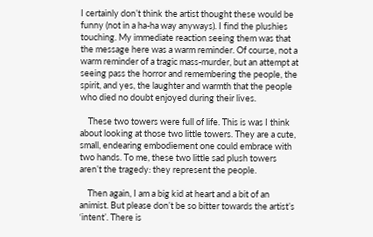I certainly don’t think the artist thought these would be funny (not in a ha-ha way anyways). I find the plushies touching. My immediate reaction seeing them was that the message here was a warm reminder. Of course, not a warm reminder of a tragic mass-murder, but an attempt at seeing pass the horror and remembering the people, the spirit, and yes, the laughter and warmth that the people who died no doubt enjoyed during their lives.

    These two towers were full of life. This is was I think about looking at those two little towers. They are a cute, small, endearing embodiement one could embrace with two hands. To me, these two little sad plush towers aren’t the tragedy: they represent the people.

    Then again, I am a big kid at heart and a bit of an animist. But please don’t be so bitter towards the artist’s ‘intent’. There is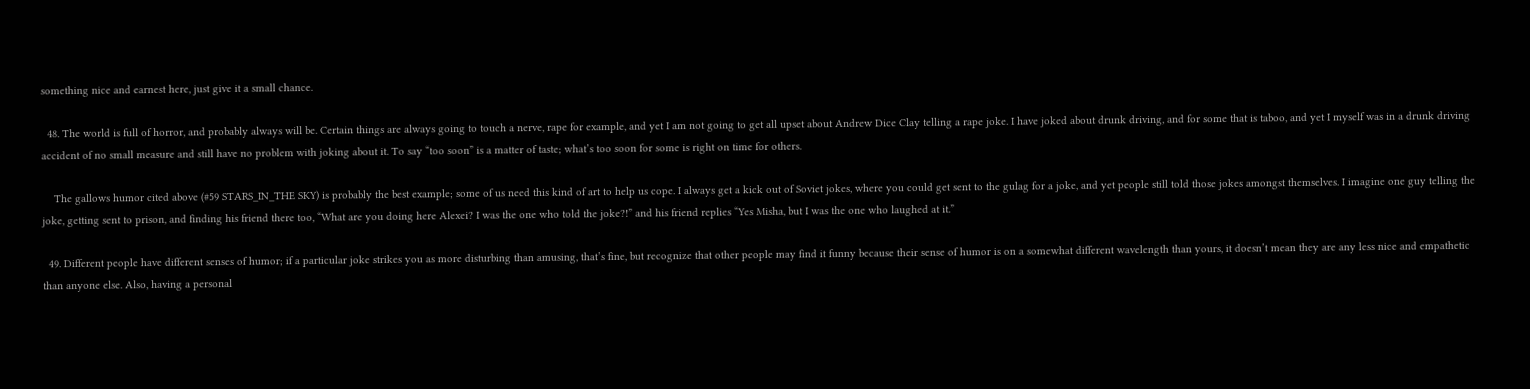something nice and earnest here, just give it a small chance.

  48. The world is full of horror, and probably always will be. Certain things are always going to touch a nerve, rape for example, and yet I am not going to get all upset about Andrew Dice Clay telling a rape joke. I have joked about drunk driving, and for some that is taboo, and yet I myself was in a drunk driving accident of no small measure and still have no problem with joking about it. To say “too soon” is a matter of taste; what’s too soon for some is right on time for others.

    The gallows humor cited above (#59 STARS_IN_THE SKY) is probably the best example; some of us need this kind of art to help us cope. I always get a kick out of Soviet jokes, where you could get sent to the gulag for a joke, and yet people still told those jokes amongst themselves. I imagine one guy telling the joke, getting sent to prison, and finding his friend there too, “What are you doing here Alexei? I was the one who told the joke?!” and his friend replies “Yes Misha, but I was the one who laughed at it.”

  49. Different people have different senses of humor; if a particular joke strikes you as more disturbing than amusing, that’s fine, but recognize that other people may find it funny because their sense of humor is on a somewhat different wavelength than yours, it doesn’t mean they are any less nice and empathetic than anyone else. Also, having a personal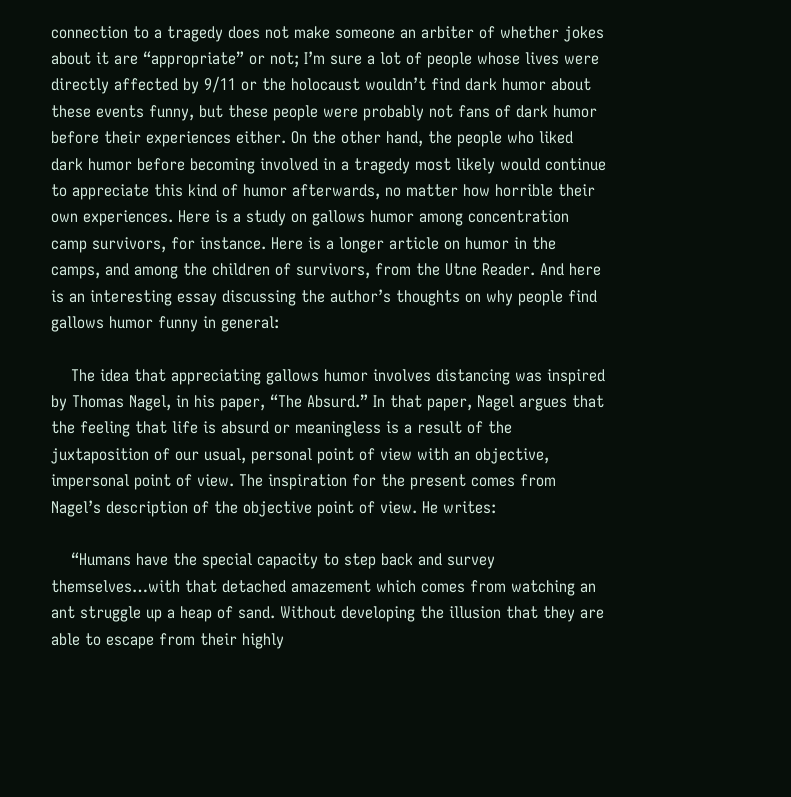connection to a tragedy does not make someone an arbiter of whether jokes about it are “appropriate” or not; I’m sure a lot of people whose lives were directly affected by 9/11 or the holocaust wouldn’t find dark humor about these events funny, but these people were probably not fans of dark humor before their experiences either. On the other hand, the people who liked dark humor before becoming involved in a tragedy most likely would continue to appreciate this kind of humor afterwards, no matter how horrible their own experiences. Here is a study on gallows humor among concentration camp survivors, for instance. Here is a longer article on humor in the camps, and among the children of survivors, from the Utne Reader. And here is an interesting essay discussing the author’s thoughts on why people find gallows humor funny in general:

    The idea that appreciating gallows humor involves distancing was inspired by Thomas Nagel, in his paper, “The Absurd.” In that paper, Nagel argues that the feeling that life is absurd or meaningless is a result of the juxtaposition of our usual, personal point of view with an objective, impersonal point of view. The inspiration for the present comes from Nagel’s description of the objective point of view. He writes:

    “Humans have the special capacity to step back and survey themselves…with that detached amazement which comes from watching an ant struggle up a heap of sand. Without developing the illusion that they are able to escape from their highly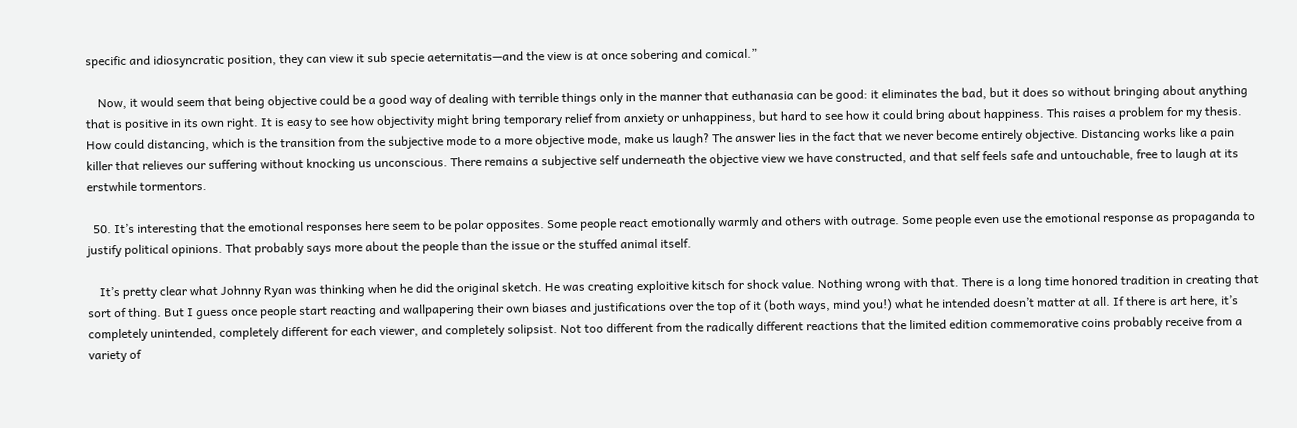specific and idiosyncratic position, they can view it sub specie aeternitatis—and the view is at once sobering and comical.”

    Now, it would seem that being objective could be a good way of dealing with terrible things only in the manner that euthanasia can be good: it eliminates the bad, but it does so without bringing about anything that is positive in its own right. It is easy to see how objectivity might bring temporary relief from anxiety or unhappiness, but hard to see how it could bring about happiness. This raises a problem for my thesis. How could distancing, which is the transition from the subjective mode to a more objective mode, make us laugh? The answer lies in the fact that we never become entirely objective. Distancing works like a pain killer that relieves our suffering without knocking us unconscious. There remains a subjective self underneath the objective view we have constructed, and that self feels safe and untouchable, free to laugh at its erstwhile tormentors.

  50. It’s interesting that the emotional responses here seem to be polar opposites. Some people react emotionally warmly and others with outrage. Some people even use the emotional response as propaganda to justify political opinions. That probably says more about the people than the issue or the stuffed animal itself.

    It’s pretty clear what Johnny Ryan was thinking when he did the original sketch. He was creating exploitive kitsch for shock value. Nothing wrong with that. There is a long time honored tradition in creating that sort of thing. But I guess once people start reacting and wallpapering their own biases and justifications over the top of it (both ways, mind you!) what he intended doesn’t matter at all. If there is art here, it’s completely unintended, completely different for each viewer, and completely solipsist. Not too different from the radically different reactions that the limited edition commemorative coins probably receive from a variety of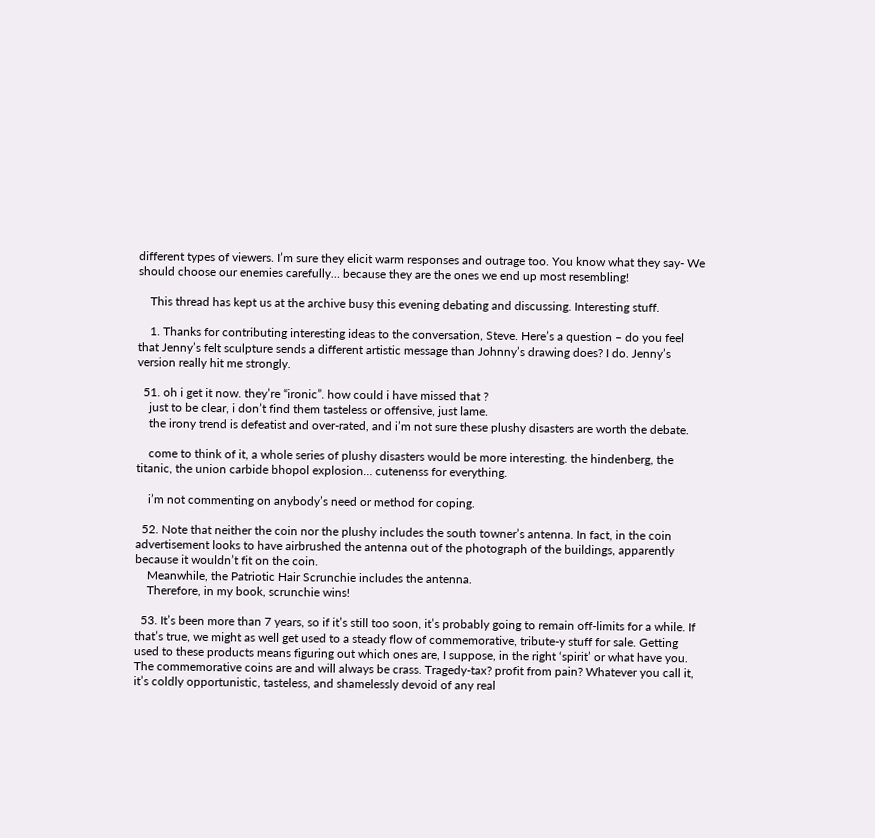different types of viewers. I’m sure they elicit warm responses and outrage too. You know what they say- We should choose our enemies carefully… because they are the ones we end up most resembling!

    This thread has kept us at the archive busy this evening debating and discussing. Interesting stuff.

    1. Thanks for contributing interesting ideas to the conversation, Steve. Here’s a question – do you feel that Jenny’s felt sculpture sends a different artistic message than Johnny’s drawing does? I do. Jenny’s version really hit me strongly.

  51. oh i get it now. they’re “ironic”. how could i have missed that ?
    just to be clear, i don’t find them tasteless or offensive, just lame.
    the irony trend is defeatist and over-rated, and i’m not sure these plushy disasters are worth the debate.

    come to think of it, a whole series of plushy disasters would be more interesting. the hindenberg, the titanic, the union carbide bhopol explosion… cutenenss for everything.

    i’m not commenting on anybody’s need or method for coping.

  52. Note that neither the coin nor the plushy includes the south towner’s antenna. In fact, in the coin advertisement looks to have airbrushed the antenna out of the photograph of the buildings, apparently because it wouldn’t fit on the coin.
    Meanwhile, the Patriotic Hair Scrunchie includes the antenna.
    Therefore, in my book, scrunchie wins!

  53. It’s been more than 7 years, so if it’s still too soon, it’s probably going to remain off-limits for a while. If that’s true, we might as well get used to a steady flow of commemorative, tribute-y stuff for sale. Getting used to these products means figuring out which ones are, I suppose, in the right ‘spirit’ or what have you. The commemorative coins are and will always be crass. Tragedy-tax? profit from pain? Whatever you call it, it’s coldly opportunistic, tasteless, and shamelessly devoid of any real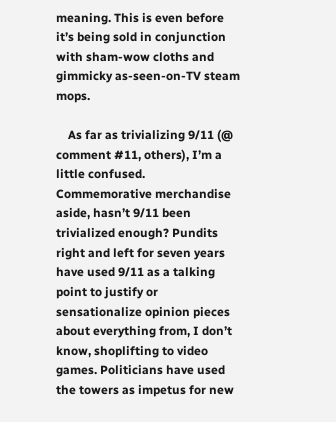meaning. This is even before it’s being sold in conjunction with sham-wow cloths and gimmicky as-seen-on-TV steam mops.

    As far as trivializing 9/11 (@ comment #11, others), I’m a little confused. Commemorative merchandise aside, hasn’t 9/11 been trivialized enough? Pundits right and left for seven years have used 9/11 as a talking point to justify or sensationalize opinion pieces about everything from, I don’t know, shoplifting to video games. Politicians have used the towers as impetus for new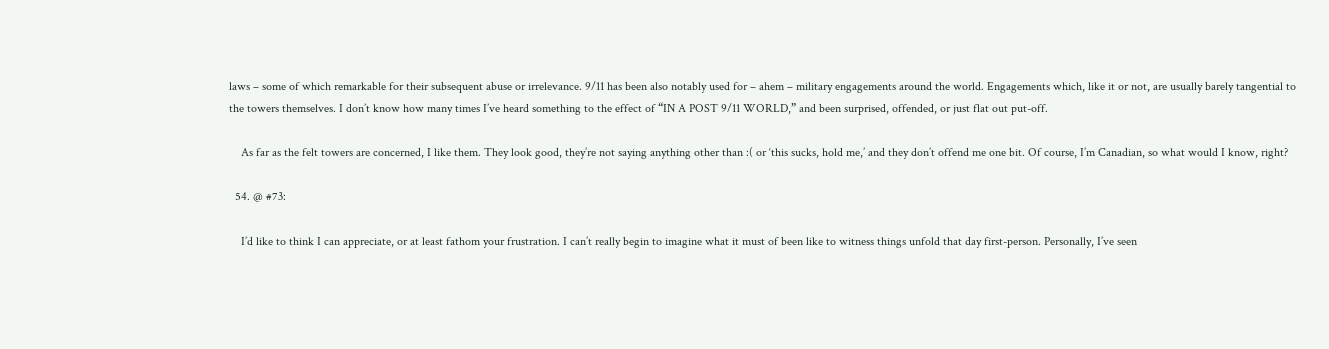laws – some of which remarkable for their subsequent abuse or irrelevance. 9/11 has been also notably used for – ahem – military engagements around the world. Engagements which, like it or not, are usually barely tangential to the towers themselves. I don’t know how many times I’ve heard something to the effect of “IN A POST 9/11 WORLD,” and been surprised, offended, or just flat out put-off.

    As far as the felt towers are concerned, I like them. They look good, they’re not saying anything other than :( or ‘this sucks, hold me,’ and they don’t offend me one bit. Of course, I’m Canadian, so what would I know, right?

  54. @ #73:

    I’d like to think I can appreciate, or at least fathom your frustration. I can’t really begin to imagine what it must of been like to witness things unfold that day first-person. Personally, I’ve seen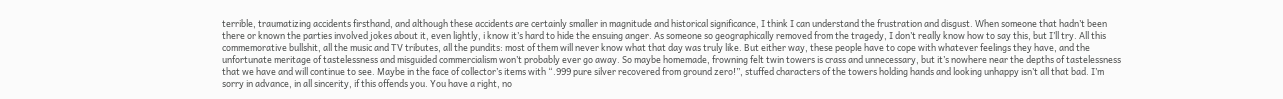terrible, traumatizing accidents firsthand, and although these accidents are certainly smaller in magnitude and historical significance, I think I can understand the frustration and disgust. When someone that hadn’t been there or known the parties involved jokes about it, even lightly, i know it’s hard to hide the ensuing anger. As someone so geographically removed from the tragedy, I don’t really know how to say this, but I’ll try. All this commemorative bullshit, all the music and TV tributes, all the pundits: most of them will never know what that day was truly like. But either way, these people have to cope with whatever feelings they have, and the unfortunate meritage of tastelessness and misguided commercialism won’t probably ever go away. So maybe homemade, frowning felt twin towers is crass and unnecessary, but it’s nowhere near the depths of tastelessness that we have and will continue to see. Maybe in the face of collector’s items with “.999 pure silver recovered from ground zero!”, stuffed characters of the towers holding hands and looking unhappy isn’t all that bad. I’m sorry in advance, in all sincerity, if this offends you. You have a right, no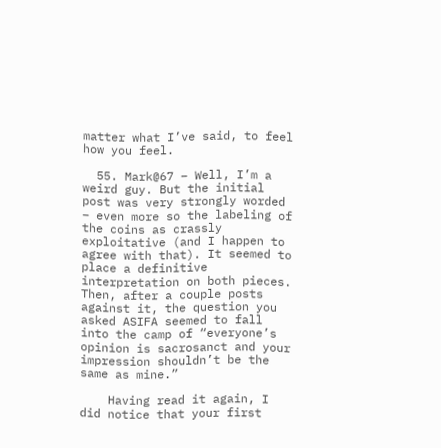matter what I’ve said, to feel how you feel.

  55. Mark@67 – Well, I’m a weird guy. But the initial post was very strongly worded – even more so the labeling of the coins as crassly exploitative (and I happen to agree with that). It seemed to place a definitive interpretation on both pieces. Then, after a couple posts against it, the question you asked ASIFA seemed to fall into the camp of “everyone’s opinion is sacrosanct and your impression shouldn’t be the same as mine.”

    Having read it again, I did notice that your first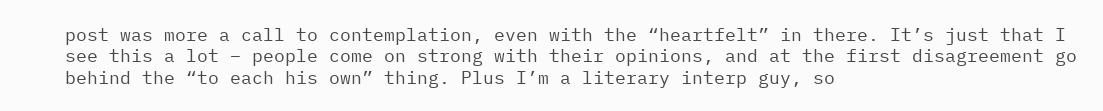post was more a call to contemplation, even with the “heartfelt” in there. It’s just that I see this a lot – people come on strong with their opinions, and at the first disagreement go behind the “to each his own” thing. Plus I’m a literary interp guy, so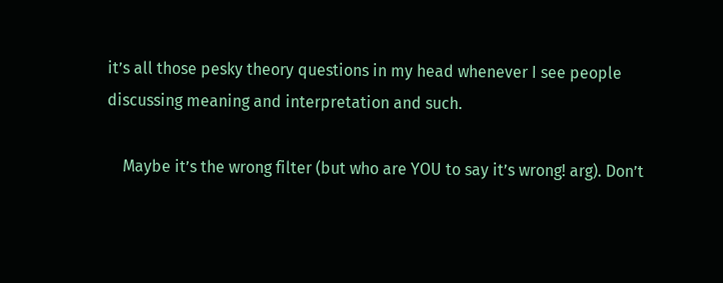it’s all those pesky theory questions in my head whenever I see people discussing meaning and interpretation and such.

    Maybe it’s the wrong filter (but who are YOU to say it’s wrong! arg). Don’t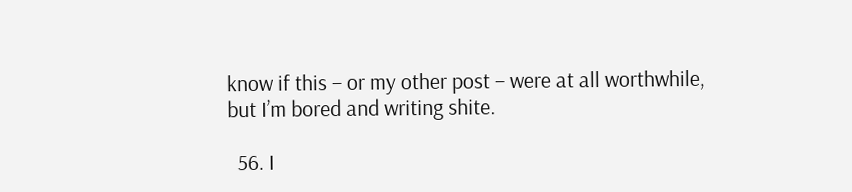know if this – or my other post – were at all worthwhile, but I’m bored and writing shite.

  56. I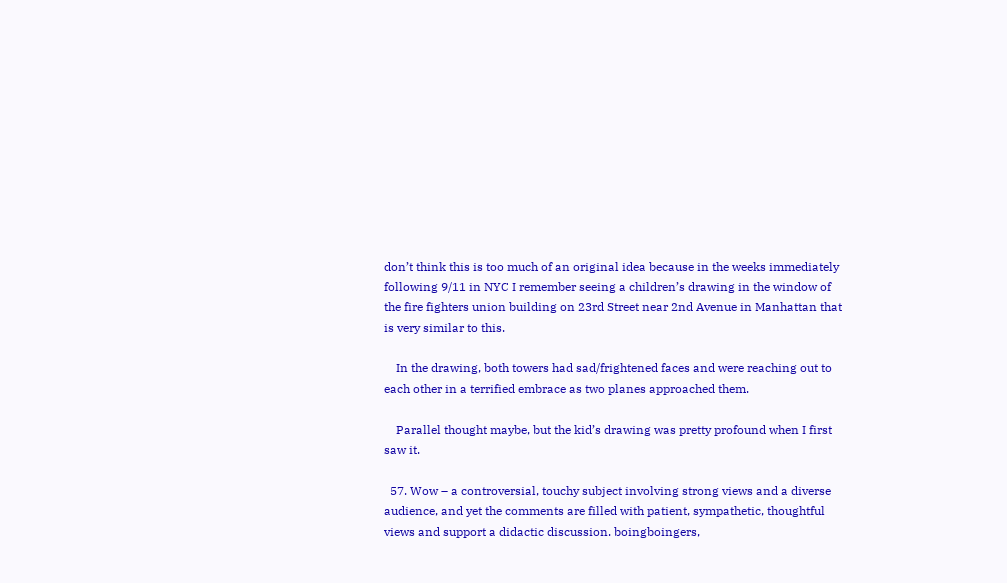don’t think this is too much of an original idea because in the weeks immediately following 9/11 in NYC I remember seeing a children’s drawing in the window of the fire fighters union building on 23rd Street near 2nd Avenue in Manhattan that is very similar to this.

    In the drawing, both towers had sad/frightened faces and were reaching out to each other in a terrified embrace as two planes approached them.

    Parallel thought maybe, but the kid’s drawing was pretty profound when I first saw it.

  57. Wow – a controversial, touchy subject involving strong views and a diverse audience, and yet the comments are filled with patient, sympathetic, thoughtful views and support a didactic discussion. boingboingers,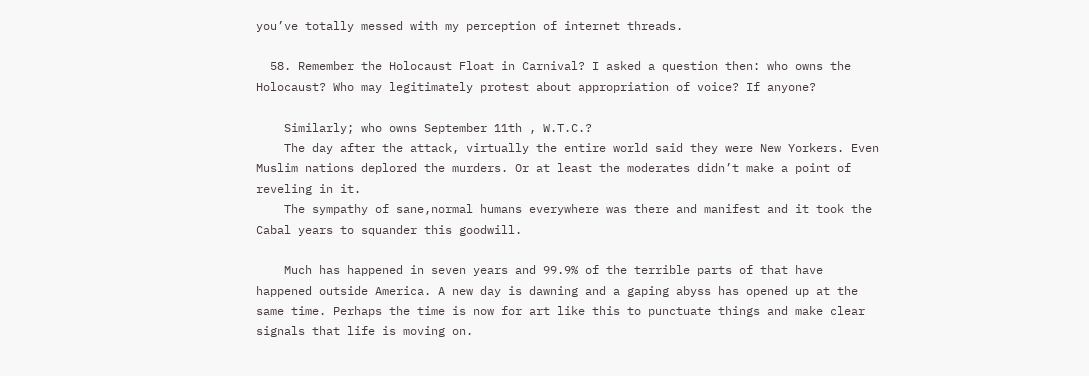you’ve totally messed with my perception of internet threads.

  58. Remember the Holocaust Float in Carnival? I asked a question then: who owns the Holocaust? Who may legitimately protest about appropriation of voice? If anyone?

    Similarly; who owns September 11th , W.T.C.?
    The day after the attack, virtually the entire world said they were New Yorkers. Even Muslim nations deplored the murders. Or at least the moderates didn’t make a point of reveling in it.
    The sympathy of sane,normal humans everywhere was there and manifest and it took the Cabal years to squander this goodwill.

    Much has happened in seven years and 99.9% of the terrible parts of that have happened outside America. A new day is dawning and a gaping abyss has opened up at the same time. Perhaps the time is now for art like this to punctuate things and make clear signals that life is moving on.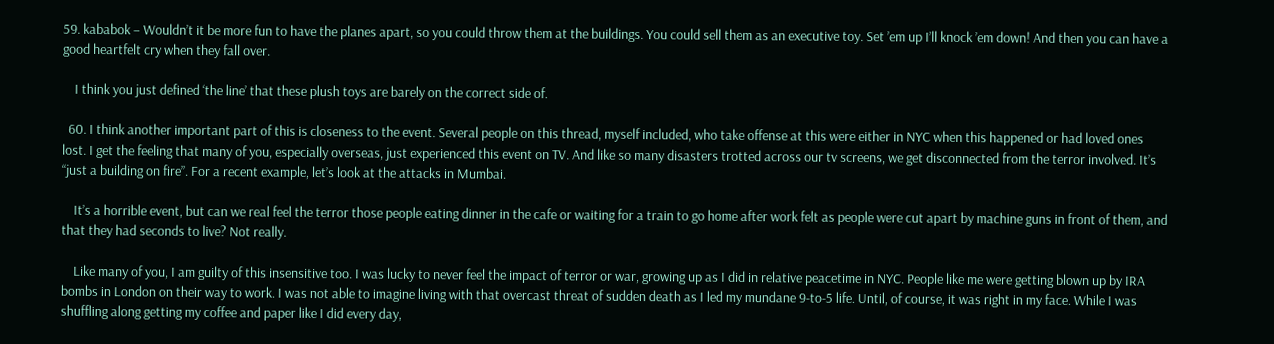59. kababok – Wouldn’t it be more fun to have the planes apart, so you could throw them at the buildings. You could sell them as an executive toy. Set ’em up I’ll knock ’em down! And then you can have a good heartfelt cry when they fall over.

    I think you just defined ‘the line’ that these plush toys are barely on the correct side of.

  60. I think another important part of this is closeness to the event. Several people on this thread, myself included, who take offense at this were either in NYC when this happened or had loved ones lost. I get the feeling that many of you, especially overseas, just experienced this event on TV. And like so many disasters trotted across our tv screens, we get disconnected from the terror involved. It’s “just a building on fire”. For a recent example, let’s look at the attacks in Mumbai.

    It’s a horrible event, but can we real feel the terror those people eating dinner in the cafe or waiting for a train to go home after work felt as people were cut apart by machine guns in front of them, and that they had seconds to live? Not really.

    Like many of you, I am guilty of this insensitive too. I was lucky to never feel the impact of terror or war, growing up as I did in relative peacetime in NYC. People like me were getting blown up by IRA bombs in London on their way to work. I was not able to imagine living with that overcast threat of sudden death as I led my mundane 9-to-5 life. Until, of course, it was right in my face. While I was shuffling along getting my coffee and paper like I did every day,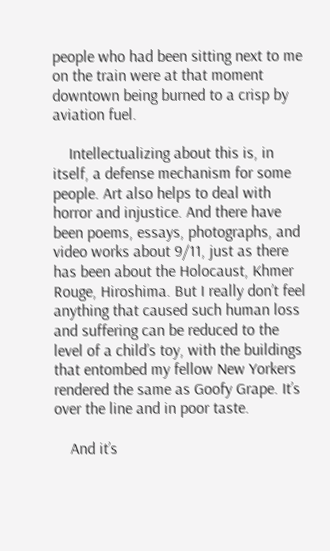people who had been sitting next to me on the train were at that moment downtown being burned to a crisp by aviation fuel.

    Intellectualizing about this is, in itself, a defense mechanism for some people. Art also helps to deal with horror and injustice. And there have been poems, essays, photographs, and video works about 9/11, just as there has been about the Holocaust, Khmer Rouge, Hiroshima. But I really don’t feel anything that caused such human loss and suffering can be reduced to the level of a child’s toy, with the buildings that entombed my fellow New Yorkers rendered the same as Goofy Grape. It’s over the line and in poor taste.

    And it’s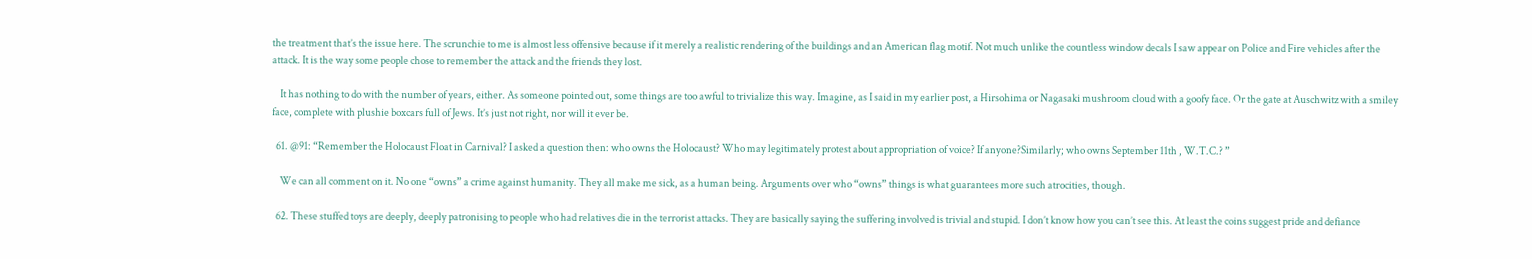the treatment that’s the issue here. The scrunchie to me is almost less offensive because if it merely a realistic rendering of the buildings and an American flag motif. Not much unlike the countless window decals I saw appear on Police and Fire vehicles after the attack. It is the way some people chose to remember the attack and the friends they lost.

    It has nothing to do with the number of years, either. As someone pointed out, some things are too awful to trivialize this way. Imagine, as I said in my earlier post, a Hirsohima or Nagasaki mushroom cloud with a goofy face. Or the gate at Auschwitz with a smiley face, complete with plushie boxcars full of Jews. It’s just not right, nor will it ever be.

  61. @91: “Remember the Holocaust Float in Carnival? I asked a question then: who owns the Holocaust? Who may legitimately protest about appropriation of voice? If anyone?Similarly; who owns September 11th , W.T.C.? ”

    We can all comment on it. No one “owns” a crime against humanity. They all make me sick, as a human being. Arguments over who “owns” things is what guarantees more such atrocities, though.

  62. These stuffed toys are deeply, deeply patronising to people who had relatives die in the terrorist attacks. They are basically saying the suffering involved is trivial and stupid. I don’t know how you can’t see this. At least the coins suggest pride and defiance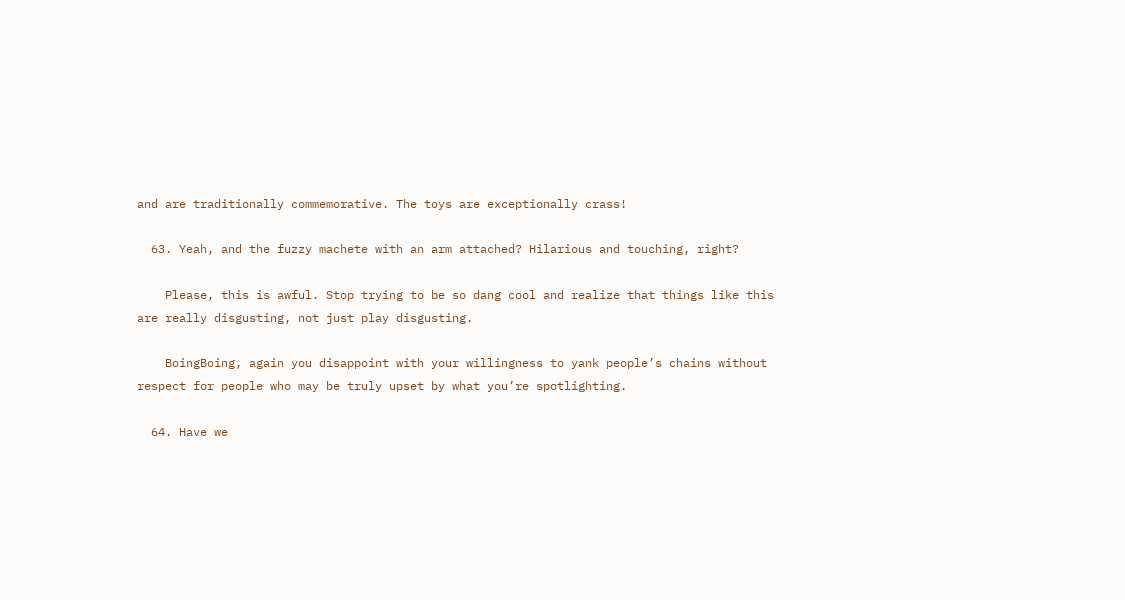and are traditionally commemorative. The toys are exceptionally crass!

  63. Yeah, and the fuzzy machete with an arm attached? Hilarious and touching, right?

    Please, this is awful. Stop trying to be so dang cool and realize that things like this are really disgusting, not just play disgusting.

    BoingBoing, again you disappoint with your willingness to yank people’s chains without respect for people who may be truly upset by what you’re spotlighting.

  64. Have we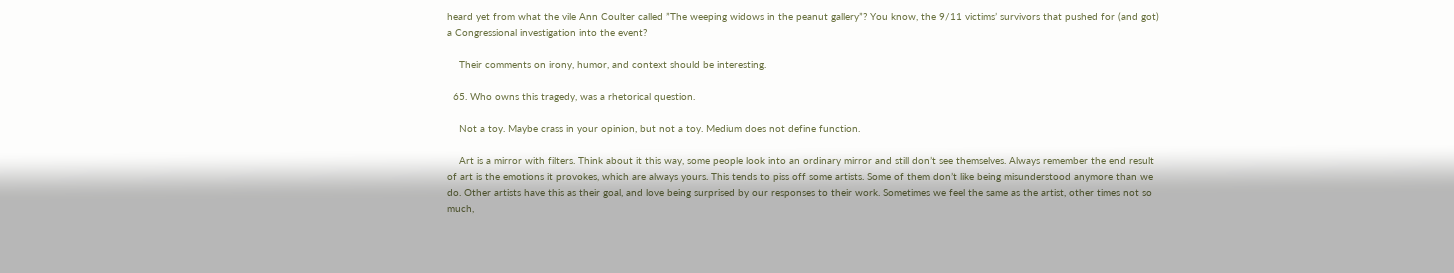heard yet from what the vile Ann Coulter called ”The weeping widows in the peanut gallery”? You know, the 9/11 victims’ survivors that pushed for (and got) a Congressional investigation into the event?

    Their comments on irony, humor, and context should be interesting.

  65. Who owns this tragedy, was a rhetorical question.

    Not a toy. Maybe crass in your opinion, but not a toy. Medium does not define function.

    Art is a mirror with filters. Think about it this way, some people look into an ordinary mirror and still don’t see themselves. Always remember the end result of art is the emotions it provokes, which are always yours. This tends to piss off some artists. Some of them don’t like being misunderstood anymore than we do. Other artists have this as their goal, and love being surprised by our responses to their work. Sometimes we feel the same as the artist, other times not so much,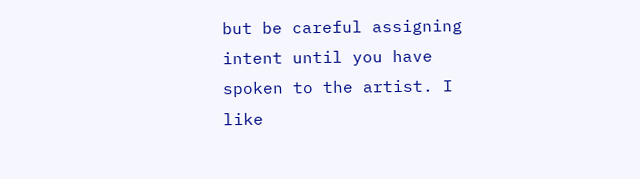but be careful assigning intent until you have spoken to the artist. I like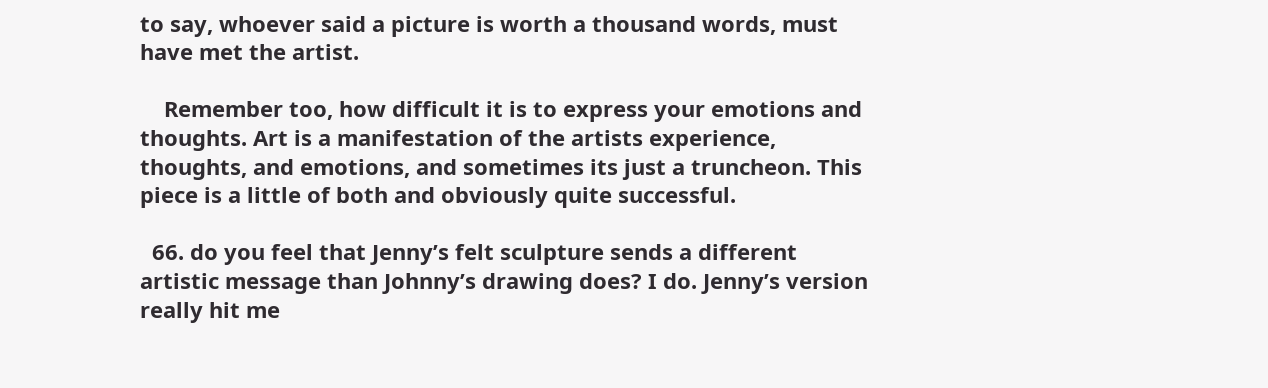to say, whoever said a picture is worth a thousand words, must have met the artist.

    Remember too, how difficult it is to express your emotions and thoughts. Art is a manifestation of the artists experience, thoughts, and emotions, and sometimes its just a truncheon. This piece is a little of both and obviously quite successful.

  66. do you feel that Jenny’s felt sculpture sends a different artistic message than Johnny’s drawing does? I do. Jenny’s version really hit me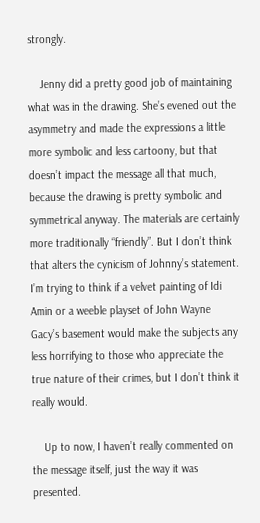strongly.

    Jenny did a pretty good job of maintaining what was in the drawing. She’s evened out the asymmetry and made the expressions a little more symbolic and less cartoony, but that doesn’t impact the message all that much, because the drawing is pretty symbolic and symmetrical anyway. The materials are certainly more traditionally “friendly”. But I don’t think that alters the cynicism of Johnny’s statement. I’m trying to think if a velvet painting of Idi Amin or a weeble playset of John Wayne Gacy’s basement would make the subjects any less horrifying to those who appreciate the true nature of their crimes, but I don’t think it really would.

    Up to now, I haven’t really commented on the message itself, just the way it was presented.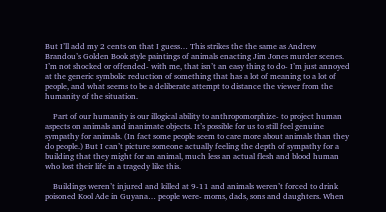But I’ll add my 2 cents on that I guess… This strikes the the same as Andrew Brandou’s Golden Book style paintings of animals enacting Jim Jones murder scenes. I’m not shocked or offended- with me, that isn’t an easy thing to do- I’m just annoyed at the generic symbolic reduction of something that has a lot of meaning to a lot of people, and what seems to be a deliberate attempt to distance the viewer from the humanity of the situation.

    Part of our humanity is our illogical ability to anthropomorphize- to project human aspects on animals and inanimate objects. It’s possible for us to still feel genuine sympathy for animals. (In fact some people seem to care more about animals than they do people.) But I can’t picture someone actually feeling the depth of sympathy for a building that they might for an animal, much less an actual flesh and blood human who lost their life in a tragedy like this.

    Buildings weren’t injured and killed at 9-11 and animals weren’t forced to drink poisoned Kool Ade in Guyana… people were- moms, dads, sons and daughters. When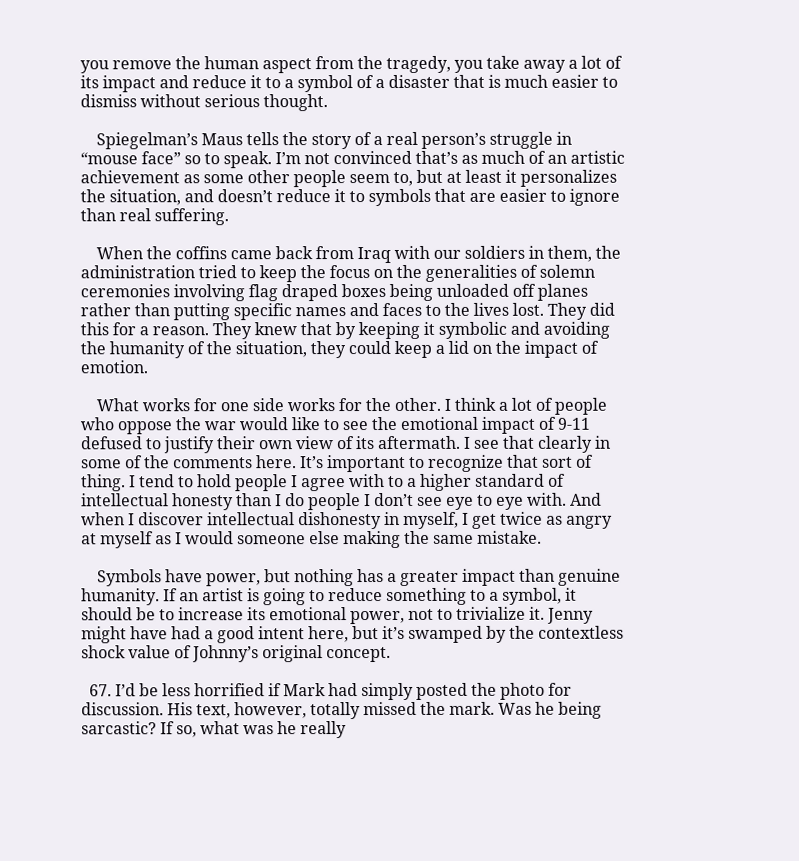you remove the human aspect from the tragedy, you take away a lot of its impact and reduce it to a symbol of a disaster that is much easier to dismiss without serious thought.

    Spiegelman’s Maus tells the story of a real person’s struggle in “mouse face” so to speak. I’m not convinced that’s as much of an artistic achievement as some other people seem to, but at least it personalizes the situation, and doesn’t reduce it to symbols that are easier to ignore than real suffering.

    When the coffins came back from Iraq with our soldiers in them, the administration tried to keep the focus on the generalities of solemn ceremonies involving flag draped boxes being unloaded off planes rather than putting specific names and faces to the lives lost. They did this for a reason. They knew that by keeping it symbolic and avoiding the humanity of the situation, they could keep a lid on the impact of emotion.

    What works for one side works for the other. I think a lot of people who oppose the war would like to see the emotional impact of 9-11 defused to justify their own view of its aftermath. I see that clearly in some of the comments here. It’s important to recognize that sort of thing. I tend to hold people I agree with to a higher standard of intellectual honesty than I do people I don’t see eye to eye with. And when I discover intellectual dishonesty in myself, I get twice as angry at myself as I would someone else making the same mistake.

    Symbols have power, but nothing has a greater impact than genuine humanity. If an artist is going to reduce something to a symbol, it should be to increase its emotional power, not to trivialize it. Jenny might have had a good intent here, but it’s swamped by the contextless shock value of Johnny’s original concept.

  67. I’d be less horrified if Mark had simply posted the photo for discussion. His text, however, totally missed the mark. Was he being sarcastic? If so, what was he really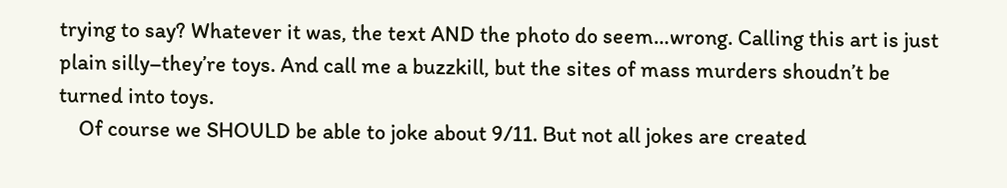trying to say? Whatever it was, the text AND the photo do seem…wrong. Calling this art is just plain silly–they’re toys. And call me a buzzkill, but the sites of mass murders shoudn’t be turned into toys.
    Of course we SHOULD be able to joke about 9/11. But not all jokes are created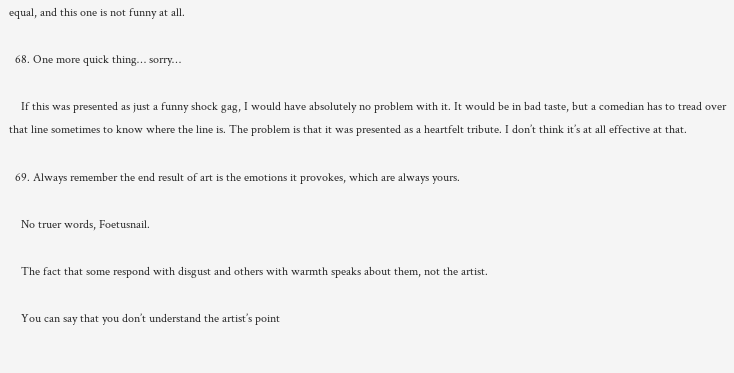equal, and this one is not funny at all.

  68. One more quick thing… sorry…

    If this was presented as just a funny shock gag, I would have absolutely no problem with it. It would be in bad taste, but a comedian has to tread over that line sometimes to know where the line is. The problem is that it was presented as a heartfelt tribute. I don’t think it’s at all effective at that.

  69. Always remember the end result of art is the emotions it provokes, which are always yours.

    No truer words, Foetusnail.

    The fact that some respond with disgust and others with warmth speaks about them, not the artist.

    You can say that you don’t understand the artist’s point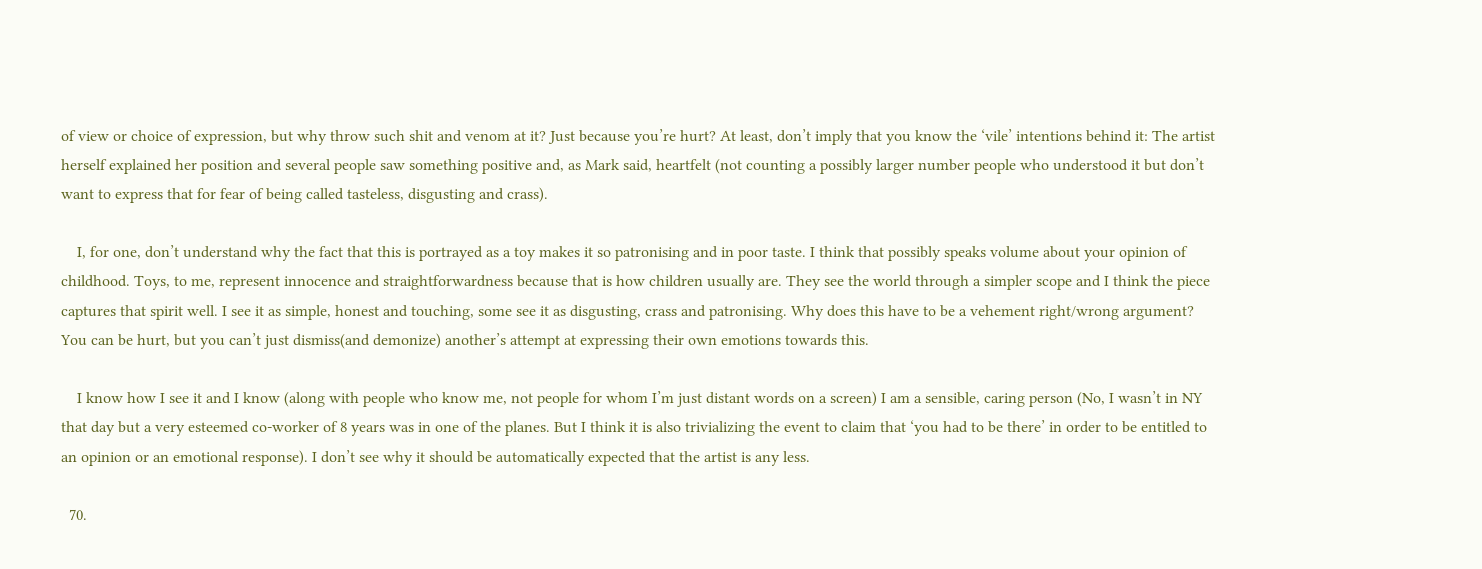of view or choice of expression, but why throw such shit and venom at it? Just because you’re hurt? At least, don’t imply that you know the ‘vile’ intentions behind it: The artist herself explained her position and several people saw something positive and, as Mark said, heartfelt (not counting a possibly larger number people who understood it but don’t want to express that for fear of being called tasteless, disgusting and crass).

    I, for one, don’t understand why the fact that this is portrayed as a toy makes it so patronising and in poor taste. I think that possibly speaks volume about your opinion of childhood. Toys, to me, represent innocence and straightforwardness because that is how children usually are. They see the world through a simpler scope and I think the piece captures that spirit well. I see it as simple, honest and touching, some see it as disgusting, crass and patronising. Why does this have to be a vehement right/wrong argument? You can be hurt, but you can’t just dismiss(and demonize) another’s attempt at expressing their own emotions towards this.

    I know how I see it and I know (along with people who know me, not people for whom I’m just distant words on a screen) I am a sensible, caring person (No, I wasn’t in NY that day but a very esteemed co-worker of 8 years was in one of the planes. But I think it is also trivializing the event to claim that ‘you had to be there’ in order to be entitled to an opinion or an emotional response). I don’t see why it should be automatically expected that the artist is any less.

  70.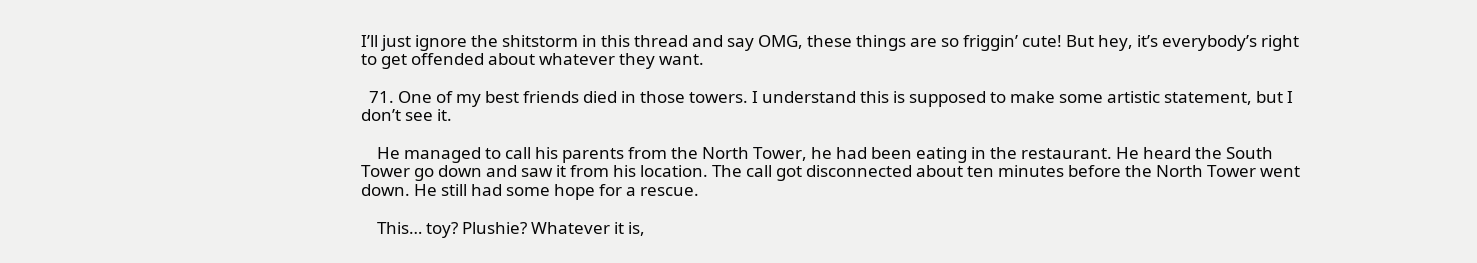I’ll just ignore the shitstorm in this thread and say OMG, these things are so friggin’ cute! But hey, it’s everybody’s right to get offended about whatever they want.

  71. One of my best friends died in those towers. I understand this is supposed to make some artistic statement, but I don’t see it.

    He managed to call his parents from the North Tower, he had been eating in the restaurant. He heard the South Tower go down and saw it from his location. The call got disconnected about ten minutes before the North Tower went down. He still had some hope for a rescue.

    This… toy? Plushie? Whatever it is,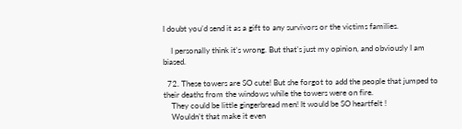I doubt you’d send it as a gift to any survivors or the victims families.

    I personally think it’s wrong. But that’s just my opinion, and obviously I am biased.

  72. These towers are SO cute! But she forgot to add the people that jumped to their deaths from the windows while the towers were on fire.
    They could be little gingerbread men! It would be SO heartfelt !
    Wouldn’t that make it even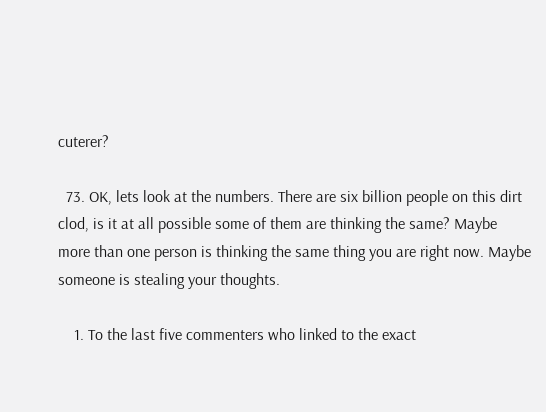cuterer?

  73. OK, lets look at the numbers. There are six billion people on this dirt clod, is it at all possible some of them are thinking the same? Maybe more than one person is thinking the same thing you are right now. Maybe someone is stealing your thoughts.

    1. To the last five commenters who linked to the exact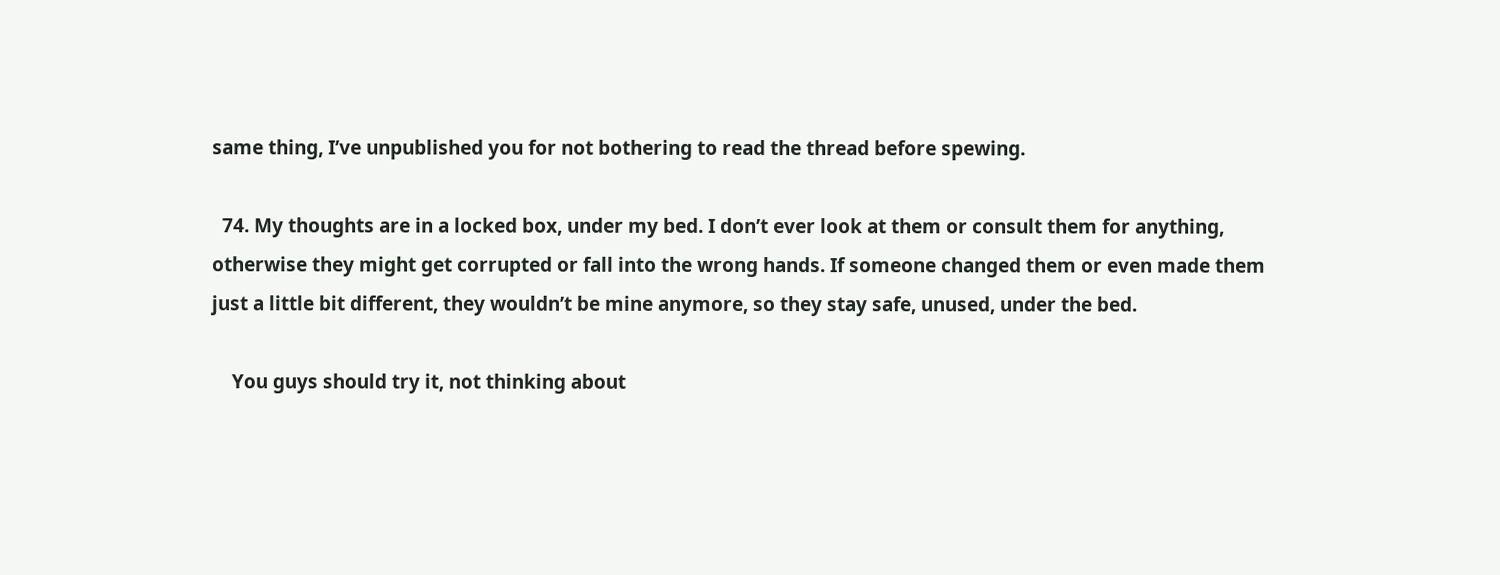same thing, I’ve unpublished you for not bothering to read the thread before spewing.

  74. My thoughts are in a locked box, under my bed. I don’t ever look at them or consult them for anything, otherwise they might get corrupted or fall into the wrong hands. If someone changed them or even made them just a little bit different, they wouldn’t be mine anymore, so they stay safe, unused, under the bed.

    You guys should try it, not thinking about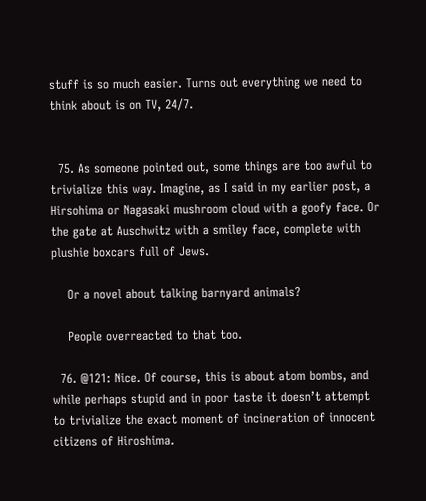stuff is so much easier. Turns out everything we need to think about is on TV, 24/7.


  75. As someone pointed out, some things are too awful to trivialize this way. Imagine, as I said in my earlier post, a Hirsohima or Nagasaki mushroom cloud with a goofy face. Or the gate at Auschwitz with a smiley face, complete with plushie boxcars full of Jews.

    Or a novel about talking barnyard animals?

    People overreacted to that too.

  76. @121: Nice. Of course, this is about atom bombs, and while perhaps stupid and in poor taste it doesn’t attempt to trivialize the exact moment of incineration of innocent citizens of Hiroshima.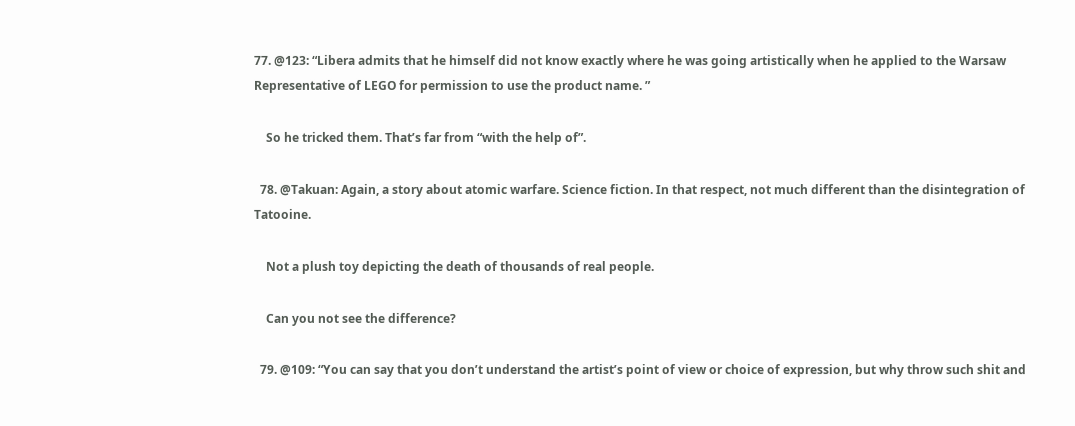77. @123: “Libera admits that he himself did not know exactly where he was going artistically when he applied to the Warsaw Representative of LEGO for permission to use the product name. ”

    So he tricked them. That’s far from “with the help of”.

  78. @Takuan: Again, a story about atomic warfare. Science fiction. In that respect, not much different than the disintegration of Tatooine.

    Not a plush toy depicting the death of thousands of real people.

    Can you not see the difference?

  79. @109: “You can say that you don’t understand the artist’s point of view or choice of expression, but why throw such shit and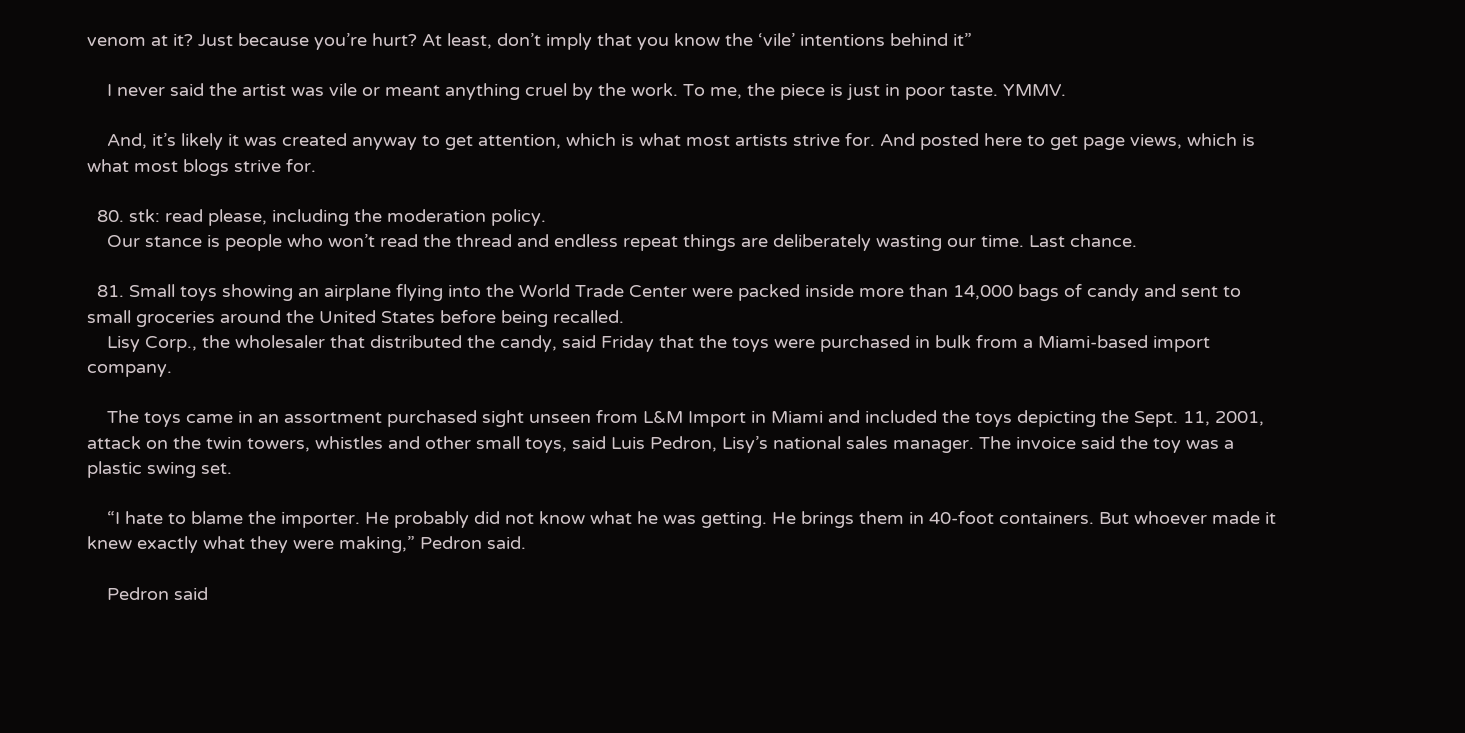venom at it? Just because you’re hurt? At least, don’t imply that you know the ‘vile’ intentions behind it”

    I never said the artist was vile or meant anything cruel by the work. To me, the piece is just in poor taste. YMMV.

    And, it’s likely it was created anyway to get attention, which is what most artists strive for. And posted here to get page views, which is what most blogs strive for.

  80. stk: read please, including the moderation policy.
    Our stance is people who won’t read the thread and endless repeat things are deliberately wasting our time. Last chance.

  81. Small toys showing an airplane flying into the World Trade Center were packed inside more than 14,000 bags of candy and sent to small groceries around the United States before being recalled.
    Lisy Corp., the wholesaler that distributed the candy, said Friday that the toys were purchased in bulk from a Miami-based import company.

    The toys came in an assortment purchased sight unseen from L&M Import in Miami and included the toys depicting the Sept. 11, 2001, attack on the twin towers, whistles and other small toys, said Luis Pedron, Lisy’s national sales manager. The invoice said the toy was a plastic swing set.

    “I hate to blame the importer. He probably did not know what he was getting. He brings them in 40-foot containers. But whoever made it knew exactly what they were making,” Pedron said.

    Pedron said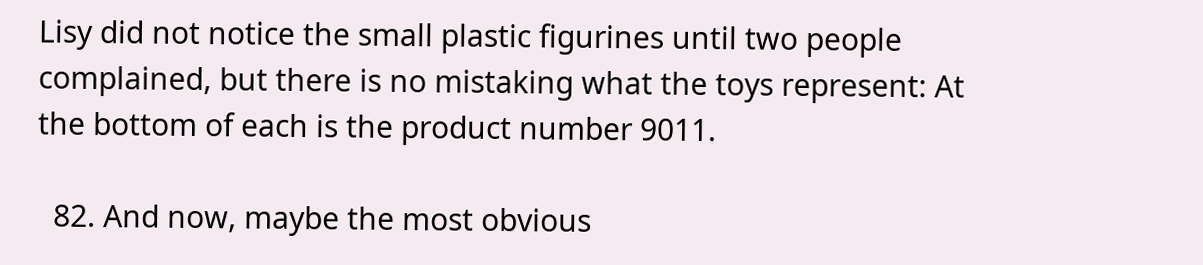Lisy did not notice the small plastic figurines until two people complained, but there is no mistaking what the toys represent: At the bottom of each is the product number 9011.

  82. And now, maybe the most obvious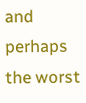and perhaps the worst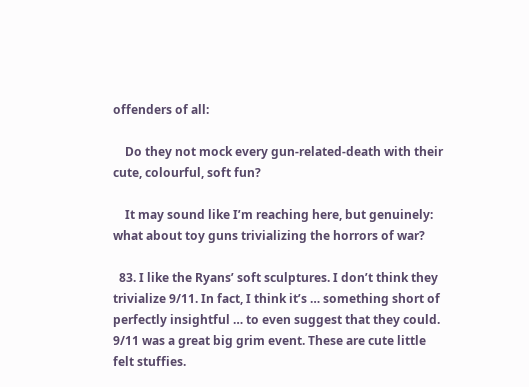offenders of all:

    Do they not mock every gun-related-death with their cute, colourful, soft fun?

    It may sound like I’m reaching here, but genuinely: what about toy guns trivializing the horrors of war?

  83. I like the Ryans’ soft sculptures. I don’t think they trivialize 9/11. In fact, I think it’s … something short of perfectly insightful … to even suggest that they could. 9/11 was a great big grim event. These are cute little felt stuffies.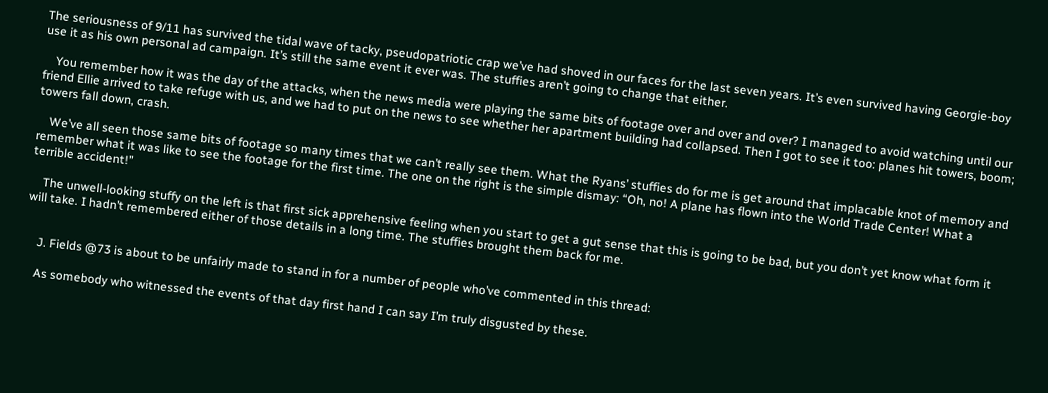The seriousness of 9/11 has survived the tidal wave of tacky, pseudopatriotic crap we’ve had shoved in our faces for the last seven years. It’s even survived having Georgie-boy use it as his own personal ad campaign. It’s still the same event it ever was. The stuffies aren’t going to change that either.

    You remember how it was the day of the attacks, when the news media were playing the same bits of footage over and over and over? I managed to avoid watching until our friend Ellie arrived to take refuge with us, and we had to put on the news to see whether her apartment building had collapsed. Then I got to see it too: planes hit towers, boom; towers fall down, crash.

    We’ve all seen those same bits of footage so many times that we can’t really see them. What the Ryans’ stuffies do for me is get around that implacable knot of memory and remember what it was like to see the footage for the first time. The one on the right is the simple dismay: “Oh, no! A plane has flown into the World Trade Center! What a terrible accident!”

    The unwell-looking stuffy on the left is that first sick apprehensive feeling when you start to get a gut sense that this is going to be bad, but you don’t yet know what form it will take. I hadn’t remembered either of those details in a long time. The stuffies brought them back for me.


    J. Fields @73 is about to be unfairly made to stand in for a number of people who’ve commented in this thread:

    As somebody who witnessed the events of that day first hand I can say I’m truly disgusted by these.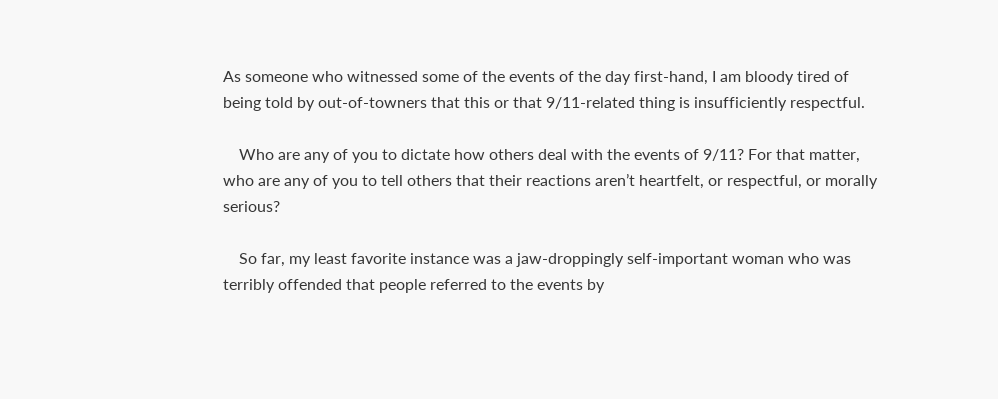As someone who witnessed some of the events of the day first-hand, I am bloody tired of being told by out-of-towners that this or that 9/11-related thing is insufficiently respectful.

    Who are any of you to dictate how others deal with the events of 9/11? For that matter, who are any of you to tell others that their reactions aren’t heartfelt, or respectful, or morally serious?

    So far, my least favorite instance was a jaw-droppingly self-important woman who was terribly offended that people referred to the events by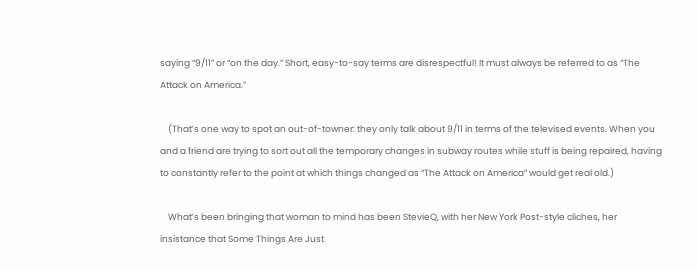saying “9/11” or “on the day.” Short, easy-to-say terms are disrespectful! It must always be referred to as “The Attack on America.”

    (That’s one way to spot an out-of-towner: they only talk about 9/11 in terms of the televised events. When you and a friend are trying to sort out all the temporary changes in subway routes while stuff is being repaired, having to constantly refer to the point at which things changed as “The Attack on America” would get real old.)

    What’s been bringing that woman to mind has been StevieQ, with her New York Post-style cliches, her insistance that Some Things Are Just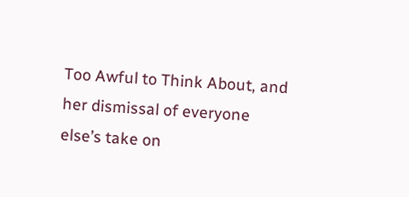Too Awful to Think About, and her dismissal of everyone else’s take on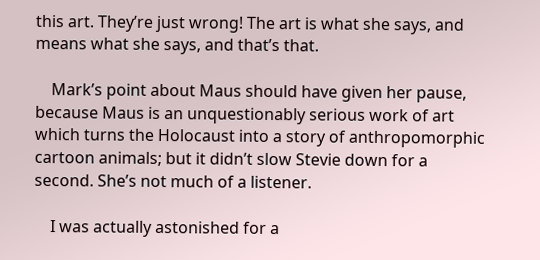this art. They’re just wrong! The art is what she says, and means what she says, and that’s that.

    Mark’s point about Maus should have given her pause, because Maus is an unquestionably serious work of art which turns the Holocaust into a story of anthropomorphic cartoon animals; but it didn’t slow Stevie down for a second. She’s not much of a listener.

    I was actually astonished for a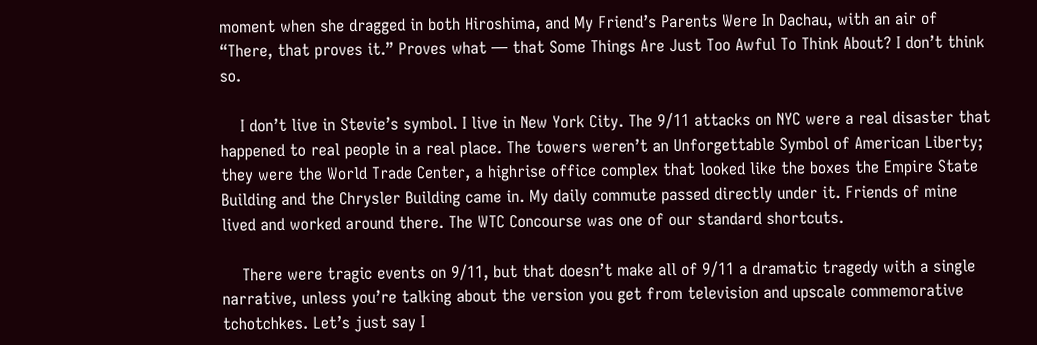moment when she dragged in both Hiroshima, and My Friend’s Parents Were In Dachau, with an air of “There, that proves it.” Proves what — that Some Things Are Just Too Awful To Think About? I don’t think so.

    I don’t live in Stevie’s symbol. I live in New York City. The 9/11 attacks on NYC were a real disaster that happened to real people in a real place. The towers weren’t an Unforgettable Symbol of American Liberty; they were the World Trade Center, a highrise office complex that looked like the boxes the Empire State Building and the Chrysler Building came in. My daily commute passed directly under it. Friends of mine lived and worked around there. The WTC Concourse was one of our standard shortcuts.

    There were tragic events on 9/11, but that doesn’t make all of 9/11 a dramatic tragedy with a single narrative, unless you’re talking about the version you get from television and upscale commemorative tchotchkes. Let’s just say I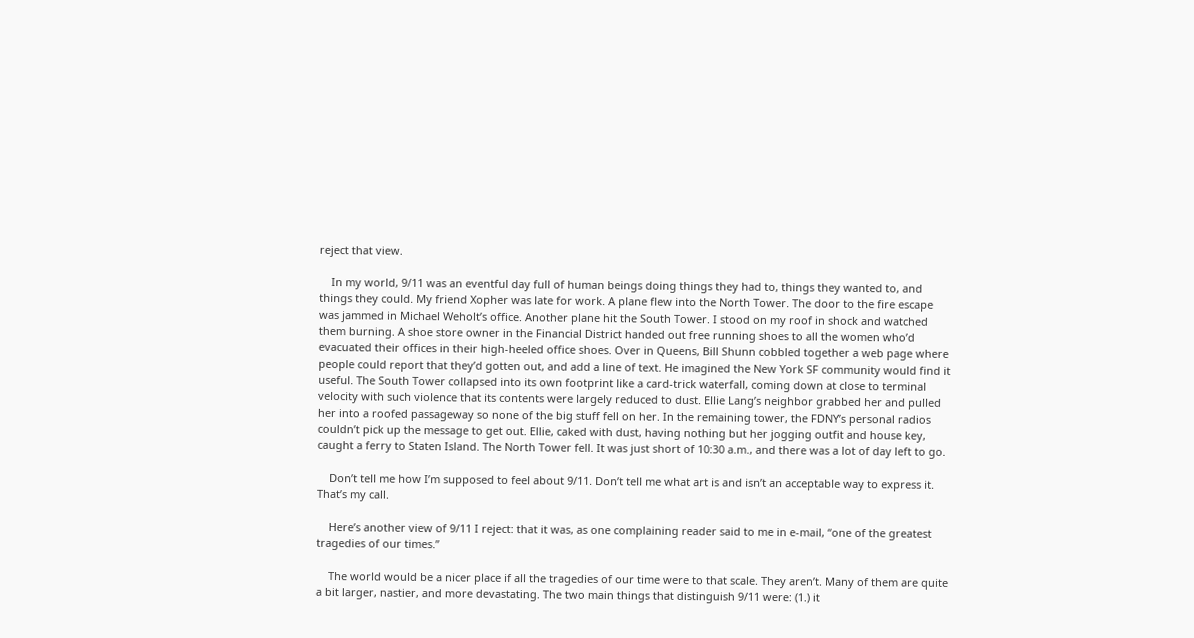reject that view.

    In my world, 9/11 was an eventful day full of human beings doing things they had to, things they wanted to, and things they could. My friend Xopher was late for work. A plane flew into the North Tower. The door to the fire escape was jammed in Michael Weholt’s office. Another plane hit the South Tower. I stood on my roof in shock and watched them burning. A shoe store owner in the Financial District handed out free running shoes to all the women who’d evacuated their offices in their high-heeled office shoes. Over in Queens, Bill Shunn cobbled together a web page where people could report that they’d gotten out, and add a line of text. He imagined the New York SF community would find it useful. The South Tower collapsed into its own footprint like a card-trick waterfall, coming down at close to terminal velocity with such violence that its contents were largely reduced to dust. Ellie Lang’s neighbor grabbed her and pulled her into a roofed passageway so none of the big stuff fell on her. In the remaining tower, the FDNY’s personal radios couldn’t pick up the message to get out. Ellie, caked with dust, having nothing but her jogging outfit and house key, caught a ferry to Staten Island. The North Tower fell. It was just short of 10:30 a.m., and there was a lot of day left to go.

    Don’t tell me how I’m supposed to feel about 9/11. Don’t tell me what art is and isn’t an acceptable way to express it. That’s my call.

    Here’s another view of 9/11 I reject: that it was, as one complaining reader said to me in e-mail, “one of the greatest tragedies of our times.”

    The world would be a nicer place if all the tragedies of our time were to that scale. They aren’t. Many of them are quite a bit larger, nastier, and more devastating. The two main things that distinguish 9/11 were: (1.) it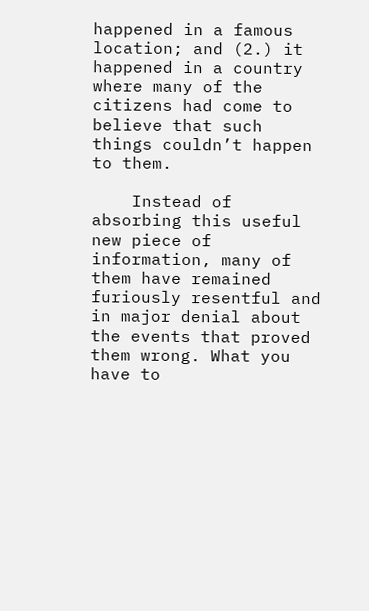happened in a famous location; and (2.) it happened in a country where many of the citizens had come to believe that such things couldn’t happen to them.

    Instead of absorbing this useful new piece of information, many of them have remained furiously resentful and in major denial about the events that proved them wrong. What you have to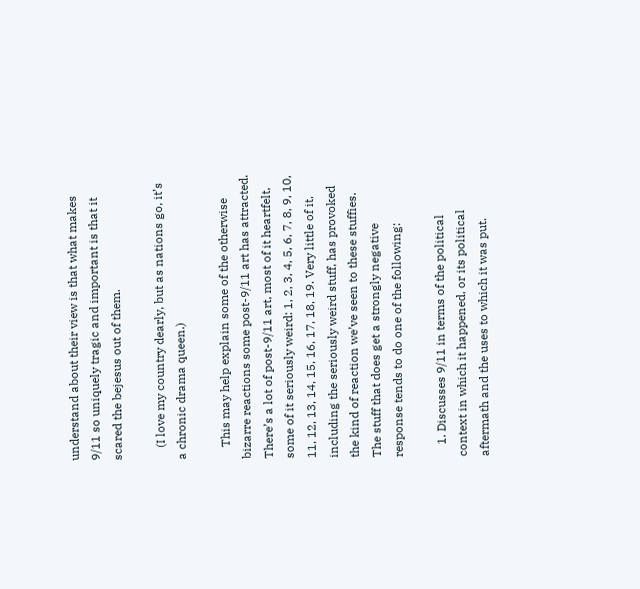understand about their view is that what makes 9/11 so uniquely tragic and important is that it scared the bejesus out of them.

    (I love my country dearly, but as nations go, it’s a chronic drama queen.)

    This may help explain some of the otherwise bizarre reactions some post-9/11 art has attracted. There’s a lot of post-9/11 art, most of it heartfelt, some of it seriously weird: 1, 2, 3, 4, 5, 6, 7, 8, 9, 10, 11, 12, 13, 14, 15, 16, 17, 18, 19. Very little of it, including the seriously weird stuff, has provoked the kind of reaction we’ve seen to these stuffies. The stuff that does get a strongly negative response tends to do one of the following:

    1. Discusses 9/11 in terms of the political context in which it happened, or its political aftermath and the uses to which it was put.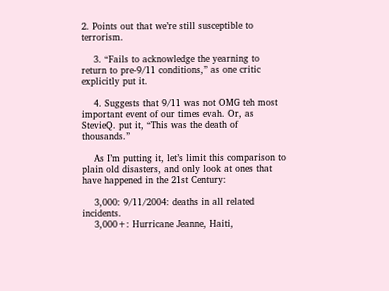2. Points out that we’re still susceptible to terrorism.

    3. “Fails to acknowledge the yearning to return to pre-9/11 conditions,” as one critic explicitly put it.

    4. Suggests that 9/11 was not OMG teh most important event of our times evah. Or, as StevieQ. put it, “This was the death of thousands.”

    As I’m putting it, let’s limit this comparison to plain old disasters, and only look at ones that have happened in the 21st Century:

    3,000: 9/11/2004: deaths in all related incidents.
    3,000+: Hurricane Jeanne, Haiti,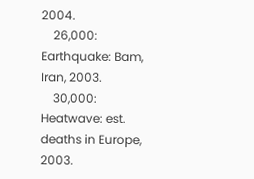2004.
    26,000: Earthquake: Bam, Iran, 2003.
    30,000: Heatwave: est. deaths in Europe, 2003.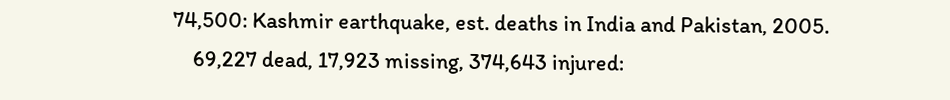74,500: Kashmir earthquake, est. deaths in India and Pakistan, 2005.
    69,227 dead, 17,923 missing, 374,643 injured: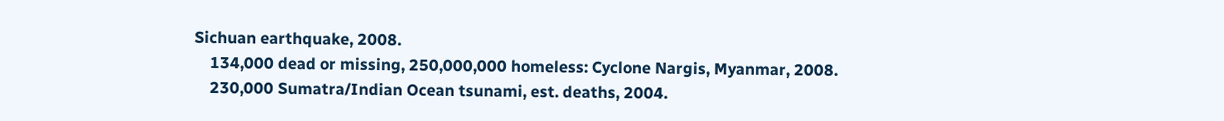Sichuan earthquake, 2008.
    134,000 dead or missing, 250,000,000 homeless: Cyclone Nargis, Myanmar, 2008.
    230,000 Sumatra/Indian Ocean tsunami, est. deaths, 2004.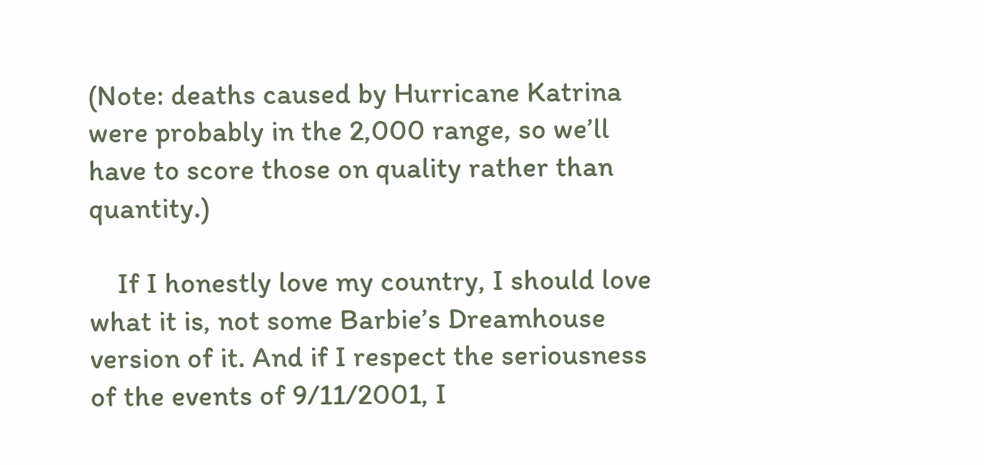(Note: deaths caused by Hurricane Katrina were probably in the 2,000 range, so we’ll have to score those on quality rather than quantity.)

    If I honestly love my country, I should love what it is, not some Barbie’s Dreamhouse version of it. And if I respect the seriousness of the events of 9/11/2001, I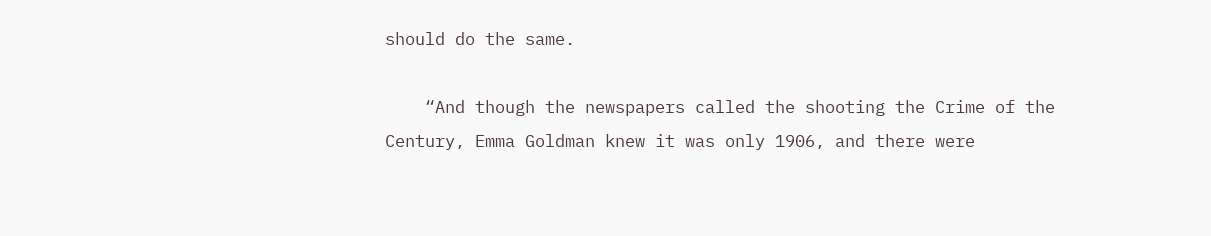should do the same.

    “And though the newspapers called the shooting the Crime of the Century, Emma Goldman knew it was only 1906, and there were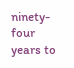ninety-four years to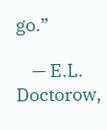go.”

    — E.L. Doctorow,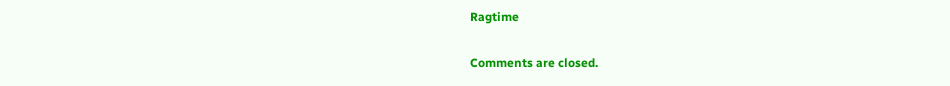Ragtime

Comments are closed.